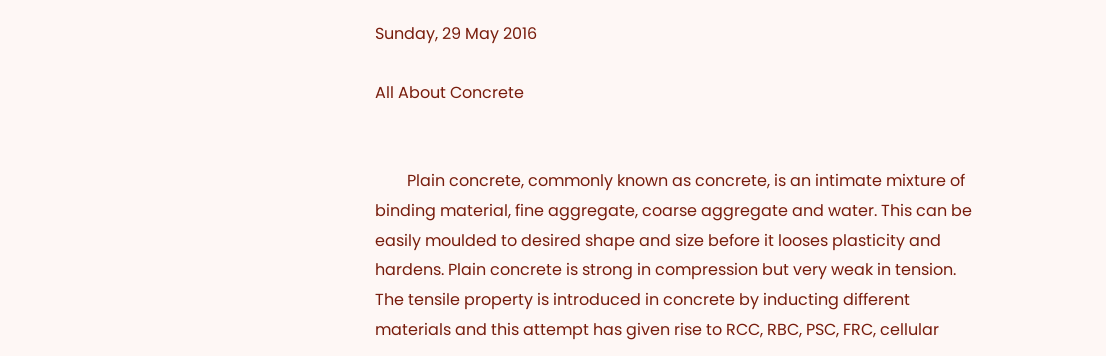Sunday, 29 May 2016

All About Concrete


        Plain concrete, commonly known as concrete, is an intimate mixture of binding material, fine aggregate, coarse aggregate and water. This can be easily moulded to desired shape and size before it looses plasticity and hardens. Plain concrete is strong in compression but very weak in tension. The tensile property is introduced in concrete by inducting different materials and this attempt has given rise to RCC, RBC, PSC, FRC, cellular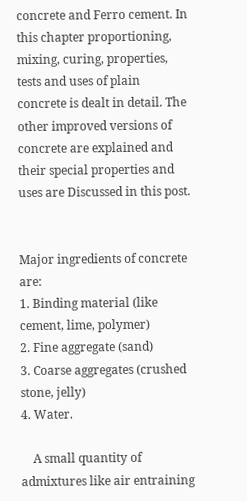concrete and Ferro cement. In this chapter proportioning, mixing, curing, properties, tests and uses of plain concrete is dealt in detail. The other improved versions of concrete are explained and their special properties and uses are Discussed in this post.


Major ingredients of concrete are:
1. Binding material (like cement, lime, polymer)
2. Fine aggregate (sand)
3. Coarse aggregates (crushed stone, jelly)
4. Water.

    A small quantity of admixtures like air entraining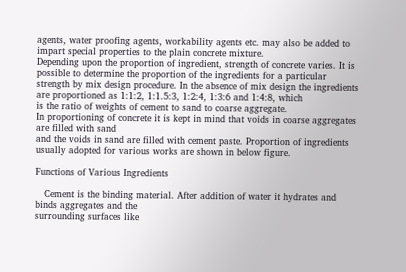agents, water proofing agents, workability agents etc. may also be added to impart special properties to the plain concrete mixture.
Depending upon the proportion of ingredient, strength of concrete varies. It is possible to determine the proportion of the ingredients for a particular strength by mix design procedure. In the absence of mix design the ingredients are proportioned as 1:1:2, 1:1.5:3, 1:2:4, 1:3:6 and 1:4:8, which
is the ratio of weights of cement to sand to coarse aggregate.
In proportioning of concrete it is kept in mind that voids in coarse aggregates are filled with sand
and the voids in sand are filled with cement paste. Proportion of ingredients usually adopted for various works are shown in below figure.

Functions of Various Ingredients

   Cement is the binding material. After addition of water it hydrates and binds aggregates and the
surrounding surfaces like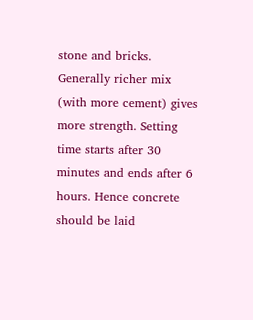stone and bricks. Generally richer mix (with more cement) gives more strength. Setting time starts after 30 minutes and ends after 6 hours. Hence concrete should be laid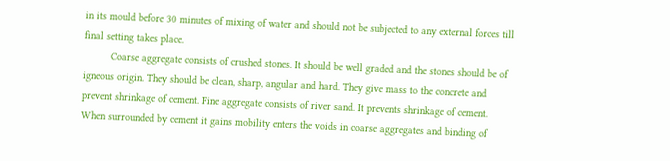in its mould before 30 minutes of mixing of water and should not be subjected to any external forces till final setting takes place.
         Coarse aggregate consists of crushed stones. It should be well graded and the stones should be of igneous origin. They should be clean, sharp, angular and hard. They give mass to the concrete and
prevent shrinkage of cement. Fine aggregate consists of river sand. It prevents shrinkage of cement.
When surrounded by cement it gains mobility enters the voids in coarse aggregates and binding of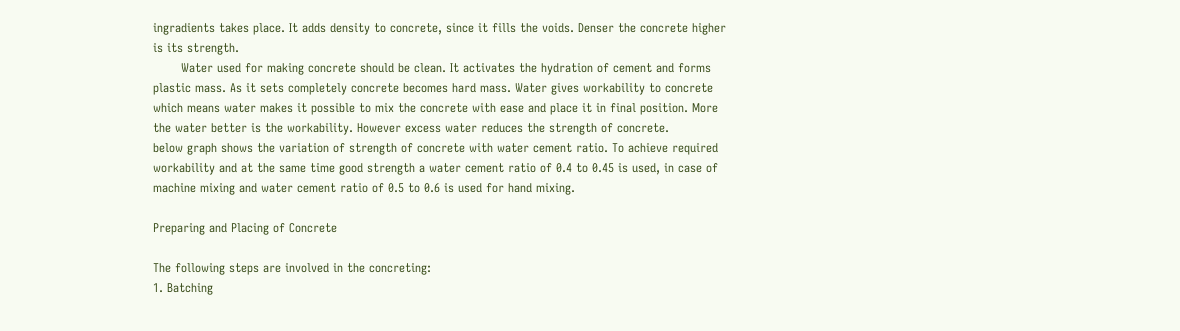ingradients takes place. It adds density to concrete, since it fills the voids. Denser the concrete higher is its strength.
       Water used for making concrete should be clean. It activates the hydration of cement and forms
plastic mass. As it sets completely concrete becomes hard mass. Water gives workability to concrete
which means water makes it possible to mix the concrete with ease and place it in final position. More the water better is the workability. However excess water reduces the strength of concrete.
below graph shows the variation of strength of concrete with water cement ratio. To achieve required workability and at the same time good strength a water cement ratio of 0.4 to 0.45 is used, in case of machine mixing and water cement ratio of 0.5 to 0.6 is used for hand mixing.

Preparing and Placing of Concrete

The following steps are involved in the concreting:
1. Batching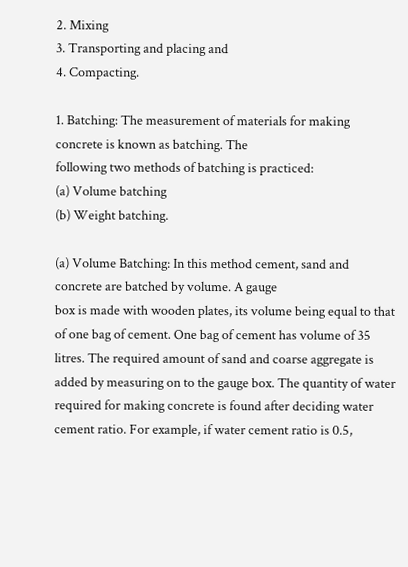2. Mixing
3. Transporting and placing and
4. Compacting.

1. Batching: The measurement of materials for making concrete is known as batching. The
following two methods of batching is practiced:
(a) Volume batching
(b) Weight batching.

(a) Volume Batching: In this method cement, sand and concrete are batched by volume. A gauge
box is made with wooden plates, its volume being equal to that of one bag of cement. One bag of cement has volume of 35 litres. The required amount of sand and coarse aggregate is added by measuring on to the gauge box. The quantity of water required for making concrete is found after deciding water cement ratio. For example, if water cement ratio is 0.5,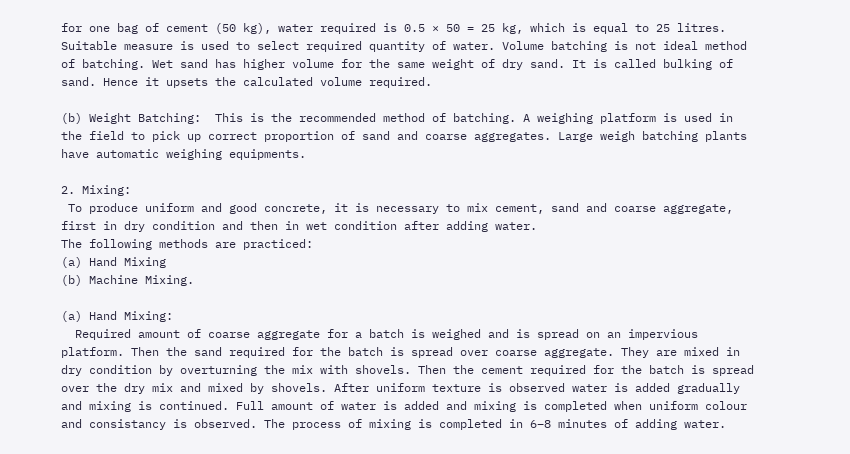for one bag of cement (50 kg), water required is 0.5 × 50 = 25 kg, which is equal to 25 litres. Suitable measure is used to select required quantity of water. Volume batching is not ideal method of batching. Wet sand has higher volume for the same weight of dry sand. It is called bulking of sand. Hence it upsets the calculated volume required.

(b) Weight Batching:  This is the recommended method of batching. A weighing platform is used in the field to pick up correct proportion of sand and coarse aggregates. Large weigh batching plants have automatic weighing equipments.

2. Mixing:
 To produce uniform and good concrete, it is necessary to mix cement, sand and coarse aggregate, first in dry condition and then in wet condition after adding water.
The following methods are practiced:
(a) Hand Mixing
(b) Machine Mixing.

(a) Hand Mixing:
  Required amount of coarse aggregate for a batch is weighed and is spread on an impervious platform. Then the sand required for the batch is spread over coarse aggregate. They are mixed in dry condition by overturning the mix with shovels. Then the cement required for the batch is spread over the dry mix and mixed by shovels. After uniform texture is observed water is added gradually
and mixing is continued. Full amount of water is added and mixing is completed when uniform colour and consistancy is observed. The process of mixing is completed in 6–8 minutes of adding water.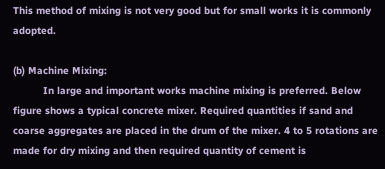This method of mixing is not very good but for small works it is commonly adopted.

(b) Machine Mixing:
          In large and important works machine mixing is preferred. Below figure shows a typical concrete mixer. Required quantities if sand and coarse aggregates are placed in the drum of the mixer. 4 to 5 rotations are made for dry mixing and then required quantity of cement is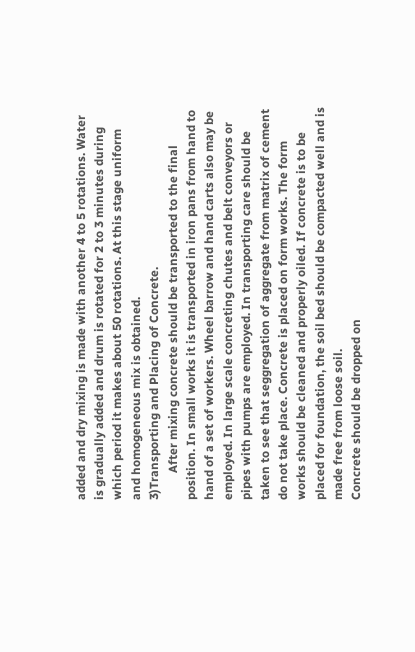added and dry mixing is made with another 4 to 5 rotations. Water is gradually added and drum is rotated for 2 to 3 minutes during which period it makes about 50 rotations. At this stage uniform and homogeneous mix is obtained.
3)Transporting and Placing of Concrete.
         After mixing concrete should be transported to the final position. In small works it is transported in iron pans from hand to hand of a set of workers. Wheel barrow and hand carts also may be employed. In large scale concreting chutes and belt conveyors or pipes with pumps are employed. In transporting care should be taken to see that seggregation of aggregate from matrix of cement do not take place. Concrete is placed on form works. The form works should be cleaned and properly oiled. If concrete is to be placed for foundation, the soil bed should be compacted well and is made free from loose soil.
Concrete should be dropped on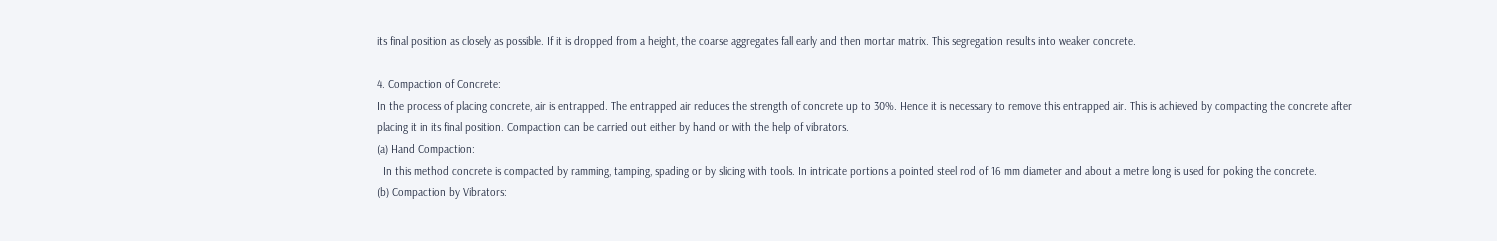its final position as closely as possible. If it is dropped from a height, the coarse aggregates fall early and then mortar matrix. This segregation results into weaker concrete.

4. Compaction of Concrete:
In the process of placing concrete, air is entrapped. The entrapped air reduces the strength of concrete up to 30%. Hence it is necessary to remove this entrapped air. This is achieved by compacting the concrete after placing it in its final position. Compaction can be carried out either by hand or with the help of vibrators.
(a) Hand Compaction:
  In this method concrete is compacted by ramming, tamping, spading or by slicing with tools. In intricate portions a pointed steel rod of 16 mm diameter and about a metre long is used for poking the concrete.
(b) Compaction by Vibrators: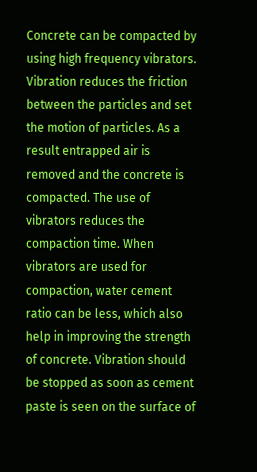Concrete can be compacted by using high frequency vibrators. Vibration reduces the friction between the particles and set the motion of particles. As a result entrapped air is removed and the concrete is compacted. The use of vibrators reduces the compaction time. When vibrators are used for compaction, water cement ratio can be less, which also help in improving the strength of concrete. Vibration should be stopped as soon as cement paste is seen on the surface of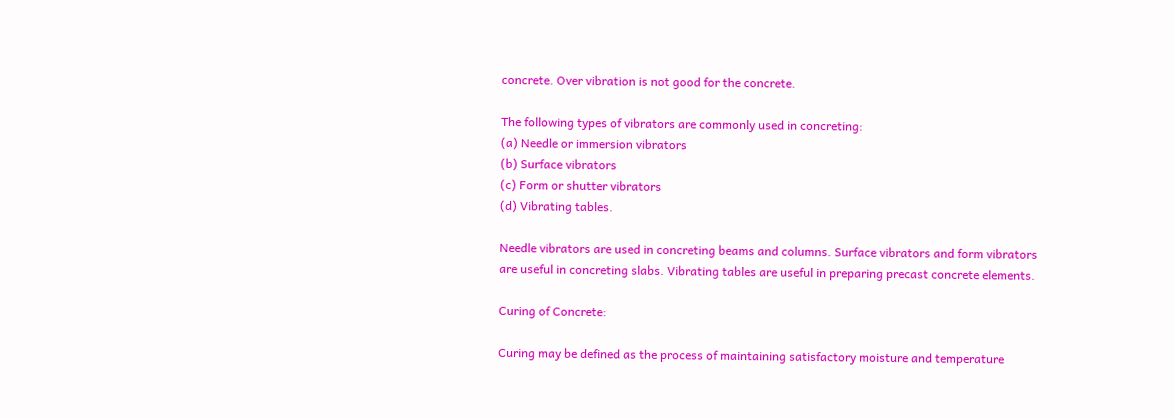concrete. Over vibration is not good for the concrete.

The following types of vibrators are commonly used in concreting:
(a) Needle or immersion vibrators
(b) Surface vibrators
(c) Form or shutter vibrators
(d) Vibrating tables.

Needle vibrators are used in concreting beams and columns. Surface vibrators and form vibrators
are useful in concreting slabs. Vibrating tables are useful in preparing precast concrete elements.

Curing of Concrete:

Curing may be defined as the process of maintaining satisfactory moisture and temperature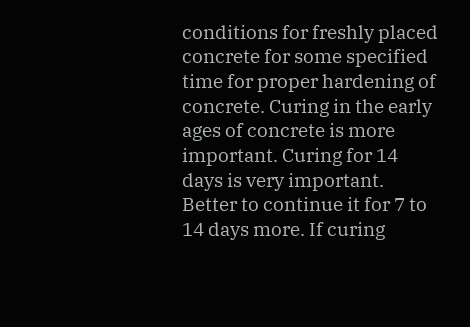conditions for freshly placed concrete for some specified time for proper hardening of concrete. Curing in the early ages of concrete is more important. Curing for 14 days is very important. Better to continue it for 7 to 14 days more. If curing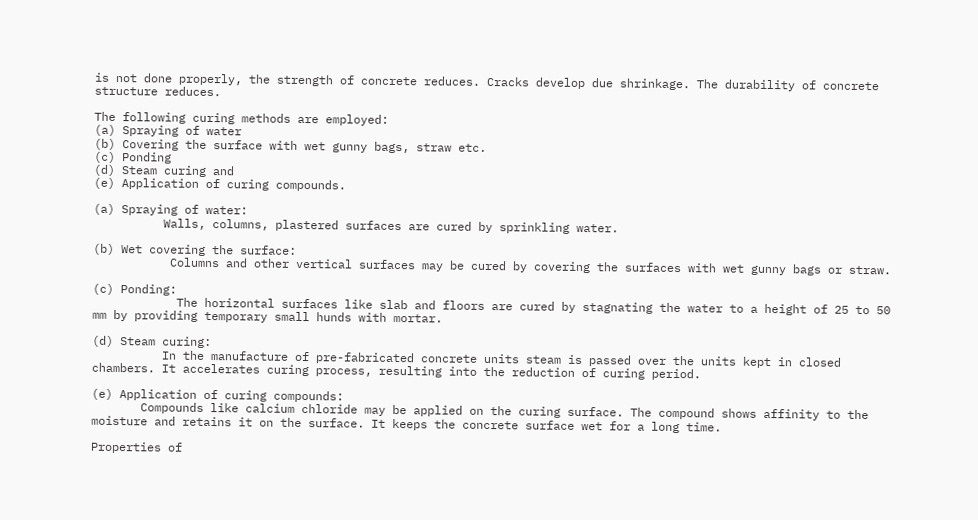is not done properly, the strength of concrete reduces. Cracks develop due shrinkage. The durability of concrete structure reduces.

The following curing methods are employed:
(a) Spraying of water
(b) Covering the surface with wet gunny bags, straw etc.
(c) Ponding
(d) Steam curing and
(e) Application of curing compounds.

(a) Spraying of water:
          Walls, columns, plastered surfaces are cured by sprinkling water.

(b) Wet covering the surface:
           Columns and other vertical surfaces may be cured by covering the surfaces with wet gunny bags or straw.

(c) Ponding:
            The horizontal surfaces like slab and floors are cured by stagnating the water to a height of 25 to 50 mm by providing temporary small hunds with mortar.

(d) Steam curing:
          In the manufacture of pre-fabricated concrete units steam is passed over the units kept in closed chambers. It accelerates curing process, resulting into the reduction of curing period.

(e) Application of curing compounds:
       Compounds like calcium chloride may be applied on the curing surface. The compound shows affinity to the moisture and retains it on the surface. It keeps the concrete surface wet for a long time.

Properties of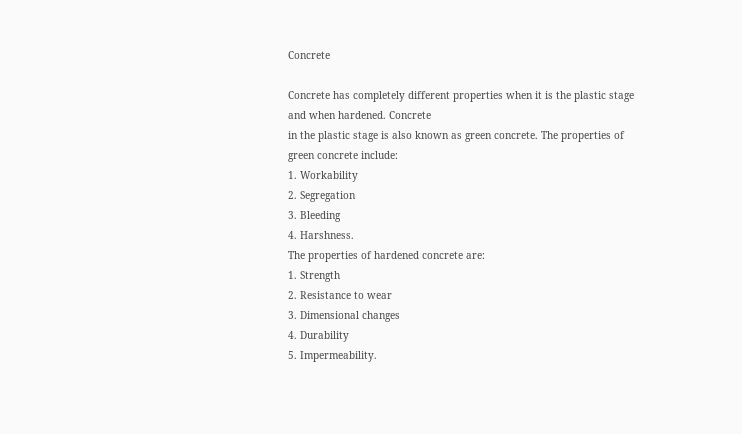Concrete

Concrete has completely different properties when it is the plastic stage and when hardened. Concrete
in the plastic stage is also known as green concrete. The properties of green concrete include:
1. Workability
2. Segregation
3. Bleeding
4. Harshness.
The properties of hardened concrete are:
1. Strength
2. Resistance to wear
3. Dimensional changes
4. Durability
5. Impermeability.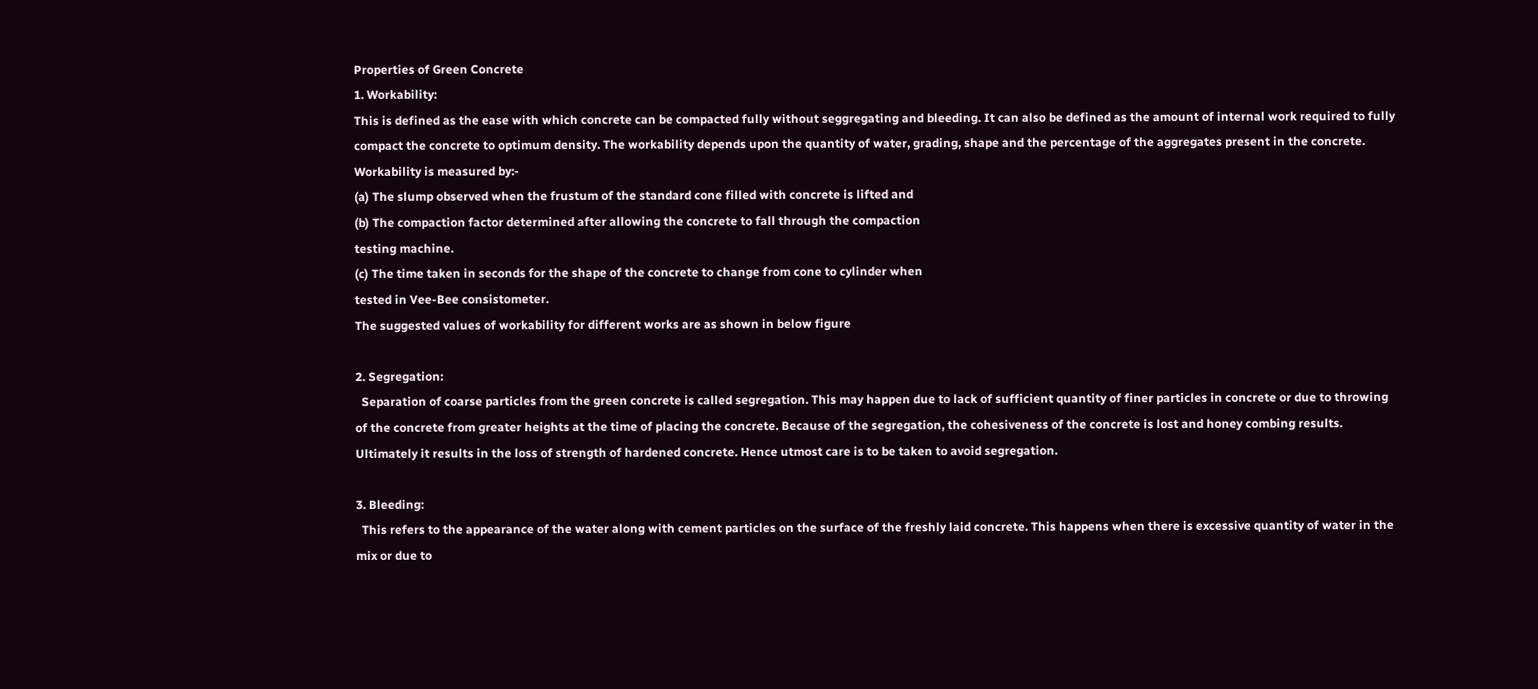Properties of Green Concrete
1. Workability:
This is defined as the ease with which concrete can be compacted fully without seggregating and bleeding. It can also be defined as the amount of internal work required to fully compact the concrete to optimum density. The workability depends upon the quantity of water, grading, shape and the percentage of the aggregates present in the concrete.
Workability is measured by:-
(a) The slump observed when the frustum of the standard cone filled with concrete is lifted and
(b) The compaction factor determined after allowing the concrete to fall through the compaction
testing machine.
(c) The time taken in seconds for the shape of the concrete to change from cone to cylinder when
tested in Vee-Bee consistometer.
The suggested values of workability for different works are as shown in below figure

2. Segregation:
  Separation of coarse particles from the green concrete is called segregation. This may happen due to lack of sufficient quantity of finer particles in concrete or due to throwing of the concrete from greater heights at the time of placing the concrete. Because of the segregation, the cohesiveness of the concrete is lost and honey combing results. Ultimately it results in the loss of strength of hardened concrete. Hence utmost care is to be taken to avoid segregation.

3. Bleeding:
  This refers to the appearance of the water along with cement particles on the surface of the freshly laid concrete. This happens when there is excessive quantity of water in the mix or due to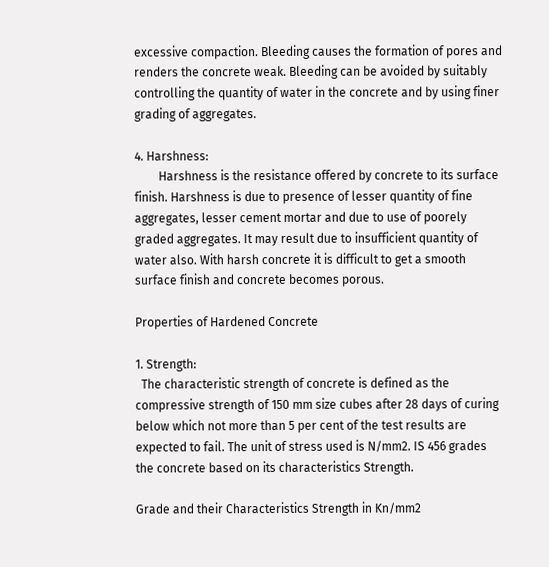excessive compaction. Bleeding causes the formation of pores and renders the concrete weak. Bleeding can be avoided by suitably controlling the quantity of water in the concrete and by using finer grading of aggregates.

4. Harshness:
        Harshness is the resistance offered by concrete to its surface finish. Harshness is due to presence of lesser quantity of fine aggregates, lesser cement mortar and due to use of poorely graded aggregates. It may result due to insufficient quantity of water also. With harsh concrete it is difficult to get a smooth surface finish and concrete becomes porous.

Properties of Hardened Concrete

1. Strength:
  The characteristic strength of concrete is defined as the compressive strength of 150 mm size cubes after 28 days of curing below which not more than 5 per cent of the test results are expected to fail. The unit of stress used is N/mm2. IS 456 grades the concrete based on its characteristics Strength.

Grade and their Characteristics Strength in Kn/mm2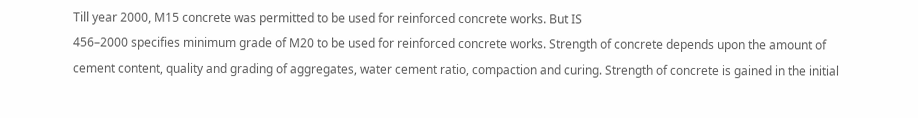Till year 2000, M15 concrete was permitted to be used for reinforced concrete works. But IS
456–2000 specifies minimum grade of M20 to be used for reinforced concrete works. Strength of concrete depends upon the amount of cement content, quality and grading of aggregates, water cement ratio, compaction and curing. Strength of concrete is gained in the initial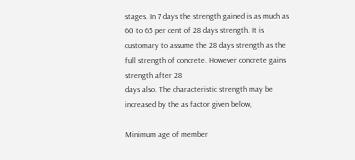stages. In 7 days the strength gained is as much as 60 to 65 per cent of 28 days strength. It is customary to assume the 28 days strength as the full strength of concrete. However concrete gains strength after 28
days also. The characteristic strength may be increased by the as factor given below,

Minimum age of member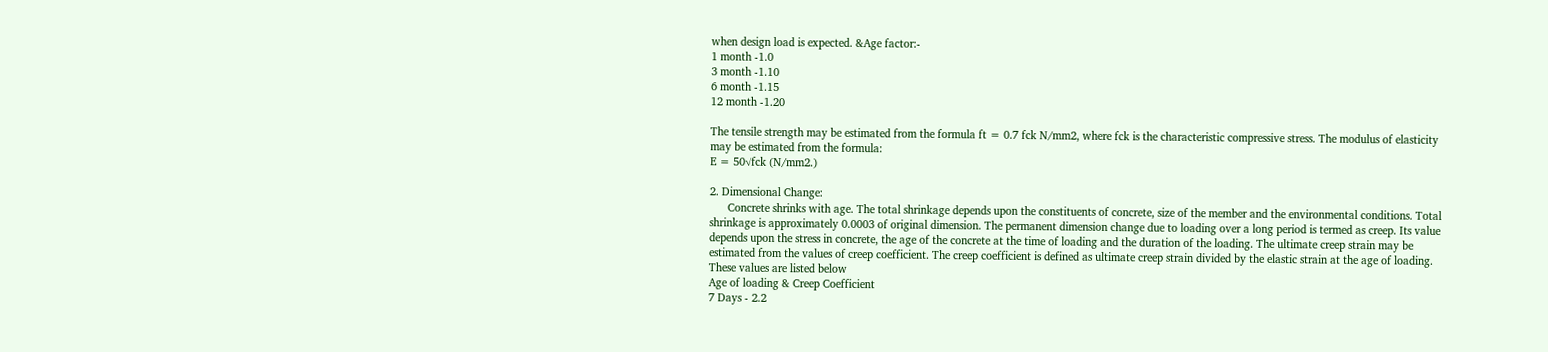when design load is expected. &Age factor:-
1 month -1.0
3 month -1.10
6 month -1.15
12 month -1.20

The tensile strength may be estimated from the formula ft = 0.7 fck N/mm2, where fck is the characteristic compressive stress. The modulus of elasticity may be estimated from the formula:
E = 50√fck (N/mm2.)

2. Dimensional Change:
      Concrete shrinks with age. The total shrinkage depends upon the constituents of concrete, size of the member and the environmental conditions. Total shrinkage is approximately 0.0003 of original dimension. The permanent dimension change due to loading over a long period is termed as creep. Its value depends upon the stress in concrete, the age of the concrete at the time of loading and the duration of the loading. The ultimate creep strain may be estimated from the values of creep coefficient. The creep coefficient is defined as ultimate creep strain divided by the elastic strain at the age of loading. These values are listed below
Age of loading & Creep Coefficient
7 Days - 2.2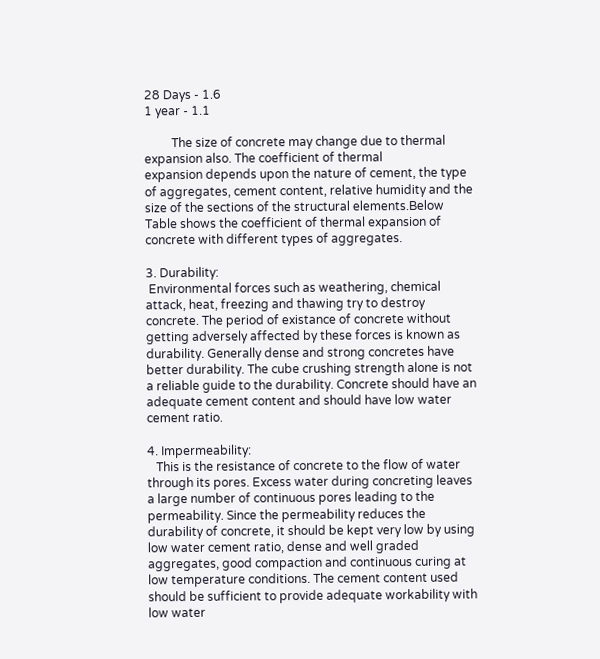28 Days - 1.6
1 year - 1.1

         The size of concrete may change due to thermal expansion also. The coefficient of thermal
expansion depends upon the nature of cement, the type of aggregates, cement content, relative humidity and the size of the sections of the structural elements.Below  Table shows the coefficient of thermal expansion of concrete with different types of aggregates.

3. Durability:
 Environmental forces such as weathering, chemical attack, heat, freezing and thawing try to destroy concrete. The period of existance of concrete without getting adversely affected by these forces is known as durability. Generally dense and strong concretes have better durability. The cube crushing strength alone is not a reliable guide to the durability. Concrete should have an adequate cement content and should have low water cement ratio.

4. Impermeability:
   This is the resistance of concrete to the flow of water through its pores. Excess water during concreting leaves a large number of continuous pores leading to the permeability. Since the permeability reduces the durability of concrete, it should be kept very low by using low water cement ratio, dense and well graded aggregates, good compaction and continuous curing at low temperature conditions. The cement content used should be sufficient to provide adequate workability with low water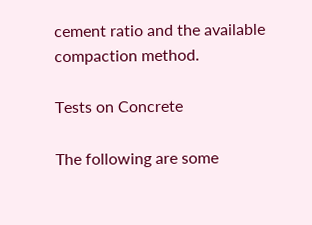cement ratio and the available compaction method.

Tests on Concrete

The following are some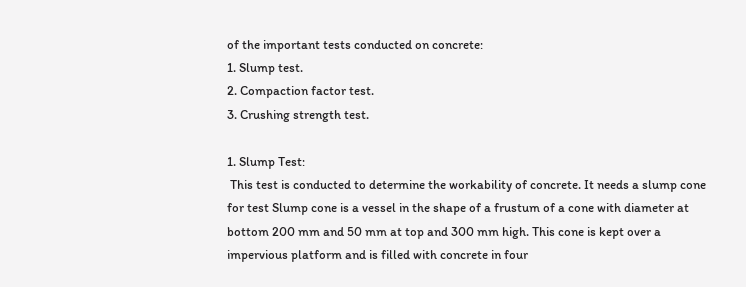of the important tests conducted on concrete:
1. Slump test.
2. Compaction factor test.
3. Crushing strength test.

1. Slump Test:
 This test is conducted to determine the workability of concrete. It needs a slump cone for test Slump cone is a vessel in the shape of a frustum of a cone with diameter at bottom 200 mm and 50 mm at top and 300 mm high. This cone is kept over a impervious platform and is filled with concrete in four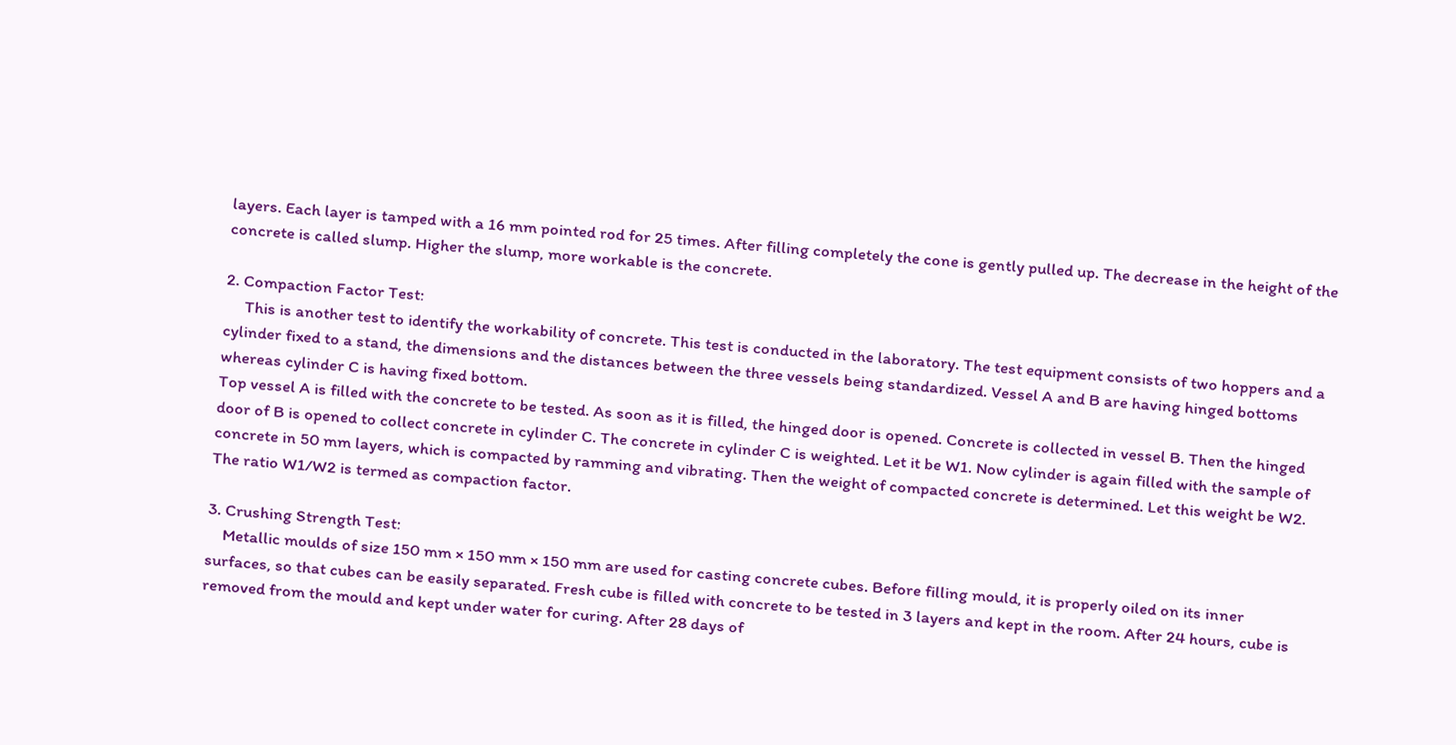layers. Each layer is tamped with a 16 mm pointed rod for 25 times. After filling completely the cone is gently pulled up. The decrease in the height of the concrete is called slump. Higher the slump, more workable is the concrete.

2. Compaction Factor Test:
     This is another test to identify the workability of concrete. This test is conducted in the laboratory. The test equipment consists of two hoppers and a cylinder fixed to a stand, the dimensions and the distances between the three vessels being standardized. Vessel A and B are having hinged bottoms whereas cylinder C is having fixed bottom.
Top vessel A is filled with the concrete to be tested. As soon as it is filled, the hinged door is opened. Concrete is collected in vessel B. Then the hinged door of B is opened to collect concrete in cylinder C. The concrete in cylinder C is weighted. Let it be W1. Now cylinder is again filled with the sample of concrete in 50 mm layers, which is compacted by ramming and vibrating. Then the weight of compacted concrete is determined. Let this weight be W2. The ratio W1/W2 is termed as compaction factor.

3. Crushing Strength Test:
    Metallic moulds of size 150 mm × 150 mm × 150 mm are used for casting concrete cubes. Before filling mould, it is properly oiled on its inner surfaces, so that cubes can be easily separated. Fresh cube is filled with concrete to be tested in 3 layers and kept in the room. After 24 hours, cube is removed from the mould and kept under water for curing. After 28 days of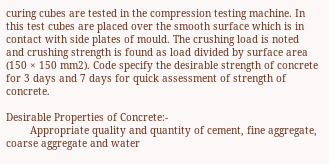curing cubes are tested in the compression testing machine. In this test cubes are placed over the smooth surface which is in contact with side plates of mould. The crushing load is noted and crushing strength is found as load divided by surface area (150 × 150 mm2). Code specify the desirable strength of concrete for 3 days and 7 days for quick assessment of strength of concrete.

Desirable Properties of Concrete:-
        Appropriate quality and quantity of cement, fine aggregate, coarse aggregate and water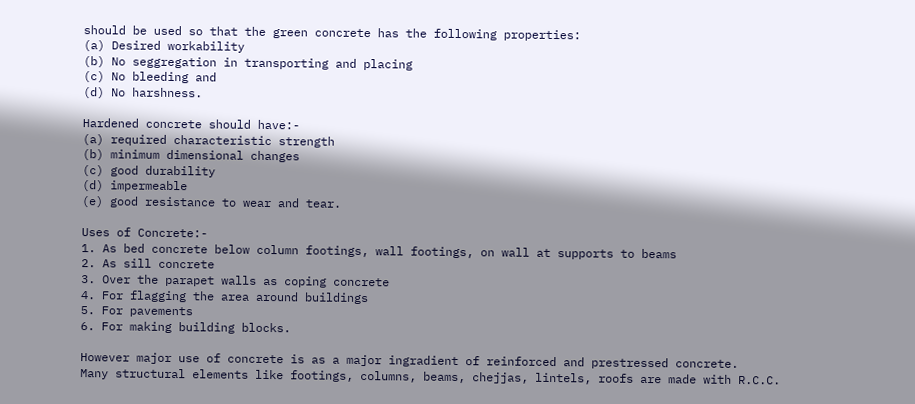should be used so that the green concrete has the following properties:
(a) Desired workability
(b) No seggregation in transporting and placing
(c) No bleeding and
(d) No harshness.

Hardened concrete should have:-
(a) required characteristic strength
(b) minimum dimensional changes
(c) good durability
(d) impermeable
(e) good resistance to wear and tear.

Uses of Concrete:-
1. As bed concrete below column footings, wall footings, on wall at supports to beams
2. As sill concrete
3. Over the parapet walls as coping concrete
4. For flagging the area around buildings
5. For pavements
6. For making building blocks.

However major use of concrete is as a major ingradient of reinforced and prestressed concrete.
Many structural elements like footings, columns, beams, chejjas, lintels, roofs are made with R.C.C.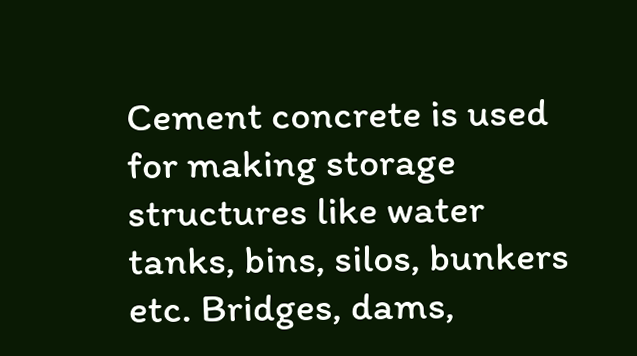Cement concrete is used for making storage structures like water tanks, bins, silos, bunkers etc. Bridges, dams,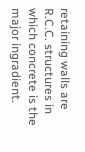retaining walls are R.C.C. structures in which concrete is the major ingradient.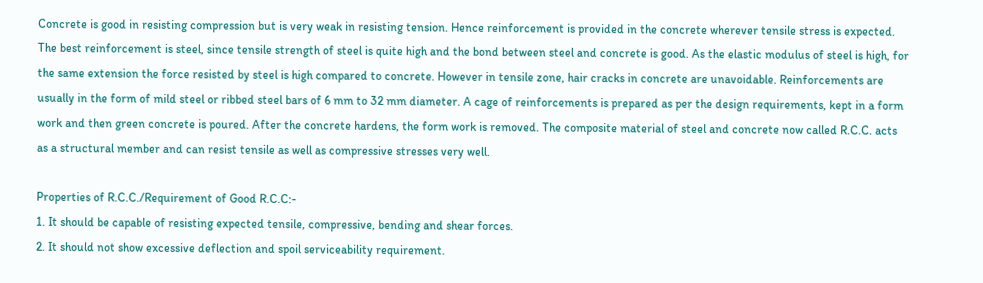Concrete is good in resisting compression but is very weak in resisting tension. Hence reinforcement is provided in the concrete wherever tensile stress is expected. The best reinforcement is steel, since tensile strength of steel is quite high and the bond between steel and concrete is good. As the elastic modulus of steel is high, for the same extension the force resisted by steel is high compared to concrete. However in tensile zone, hair cracks in concrete are unavoidable. Reinforcements are usually in the form of mild steel or ribbed steel bars of 6 mm to 32 mm diameter. A cage of reinforcements is prepared as per the design requirements, kept in a form work and then green concrete is poured. After the concrete hardens, the form work is removed. The composite material of steel and concrete now called R.C.C. acts as a structural member and can resist tensile as well as compressive stresses very well.

Properties of R.C.C./Requirement of Good R.C.C:-
1. It should be capable of resisting expected tensile, compressive, bending and shear forces.
2. It should not show excessive deflection and spoil serviceability requirement.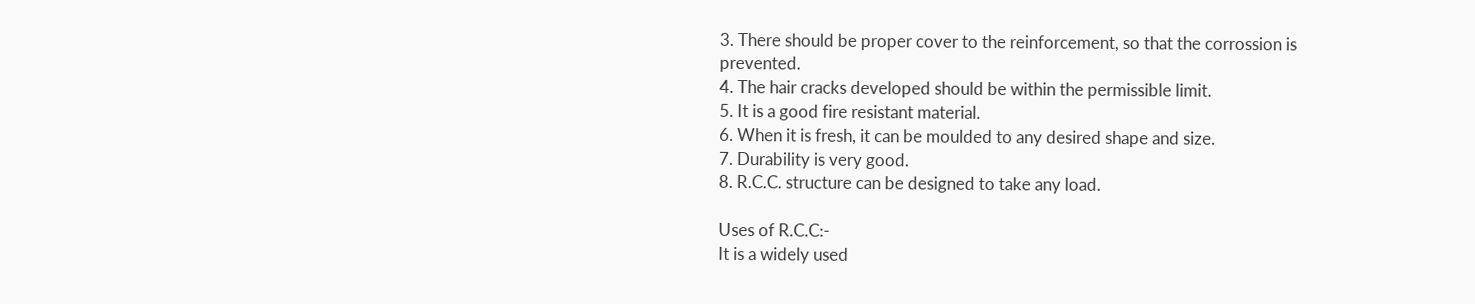3. There should be proper cover to the reinforcement, so that the corrossion is prevented.
4. The hair cracks developed should be within the permissible limit.
5. It is a good fire resistant material.
6. When it is fresh, it can be moulded to any desired shape and size.
7. Durability is very good.
8. R.C.C. structure can be designed to take any load.

Uses of R.C.C:-
It is a widely used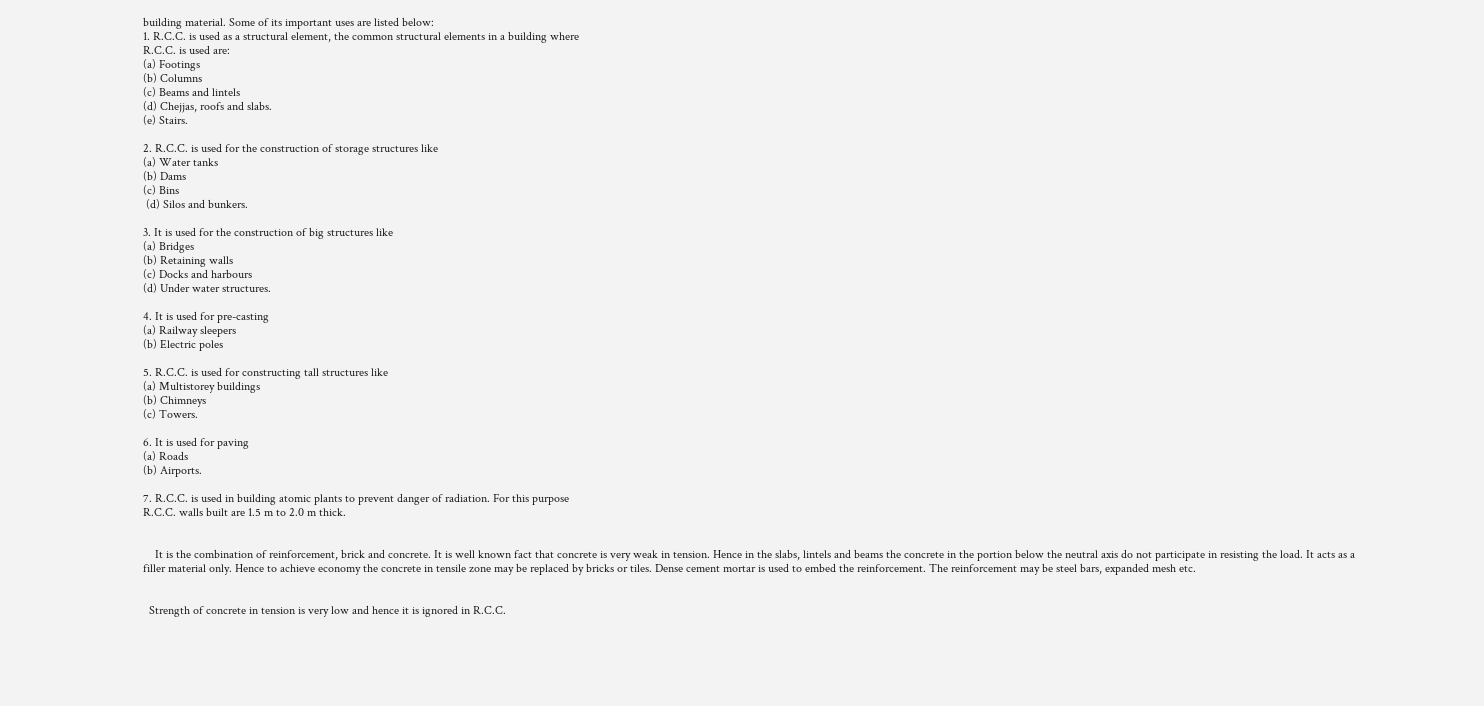building material. Some of its important uses are listed below:
1. R.C.C. is used as a structural element, the common structural elements in a building where
R.C.C. is used are:
(a) Footings
(b) Columns
(c) Beams and lintels
(d) Chejjas, roofs and slabs.
(e) Stairs.

2. R.C.C. is used for the construction of storage structures like
(a) Water tanks
(b) Dams
(c) Bins
 (d) Silos and bunkers.

3. It is used for the construction of big structures like
(a) Bridges
(b) Retaining walls
(c) Docks and harbours
(d) Under water structures.

4. It is used for pre-casting
(a) Railway sleepers
(b) Electric poles

5. R.C.C. is used for constructing tall structures like
(a) Multistorey buildings
(b) Chimneys
(c) Towers.

6. It is used for paving
(a) Roads
(b) Airports.

7. R.C.C. is used in building atomic plants to prevent danger of radiation. For this purpose
R.C.C. walls built are 1.5 m to 2.0 m thick.


    It is the combination of reinforcement, brick and concrete. It is well known fact that concrete is very weak in tension. Hence in the slabs, lintels and beams the concrete in the portion below the neutral axis do not participate in resisting the load. It acts as a filler material only. Hence to achieve economy the concrete in tensile zone may be replaced by bricks or tiles. Dense cement mortar is used to embed the reinforcement. The reinforcement may be steel bars, expanded mesh etc.


  Strength of concrete in tension is very low and hence it is ignored in R.C.C.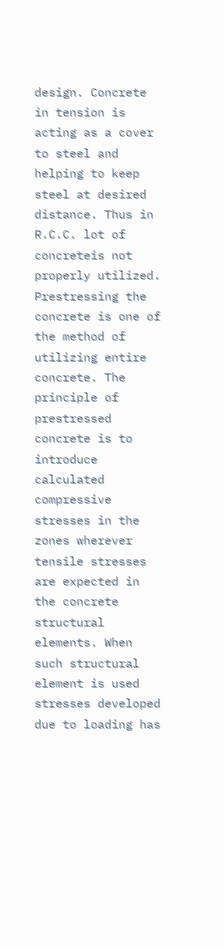design. Concrete in tension is acting as a cover to steel and helping to keep steel at desired distance. Thus in R.C.C. lot of concreteis not properly utilized. Prestressing the concrete is one of the method of utilizing entire concrete. The principle of prestressed concrete is to introduce calculated compressive stresses in the zones wherever tensile stresses are expected in the concrete structural elements. When such structural element is used stresses developed due to loading has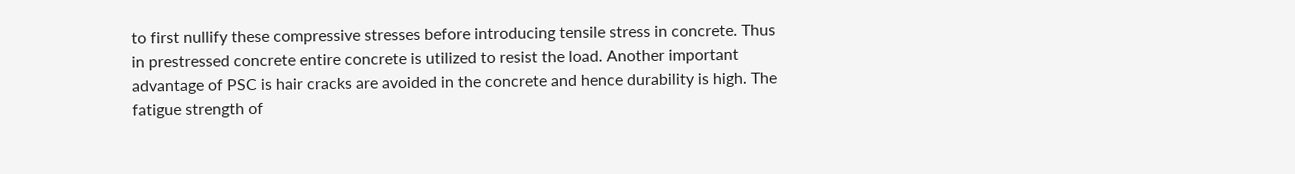to first nullify these compressive stresses before introducing tensile stress in concrete. Thus in prestressed concrete entire concrete is utilized to resist the load. Another important advantage of PSC is hair cracks are avoided in the concrete and hence durability is high. The fatigue strength of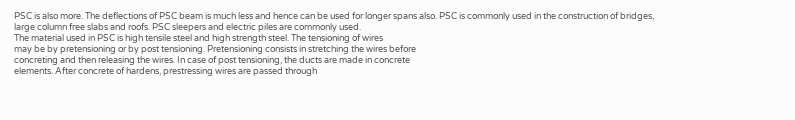PSC is also more. The deflections of PSC beam is much less and hence can be used for longer spans also. PSC is commonly used in the construction of bridges, large column free slabs and roofs. PSC sleepers and electric piles are commonly used.
The material used in PSC is high tensile steel and high strength steel. The tensioning of wires
may be by pretensioning or by post tensioning. Pretensioning consists in stretching the wires before
concreting and then releasing the wires. In case of post tensioning, the ducts are made in concrete
elements. After concrete of hardens, prestressing wires are passed through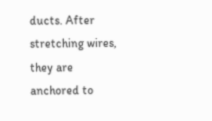ducts. After stretching wires, they are anchored to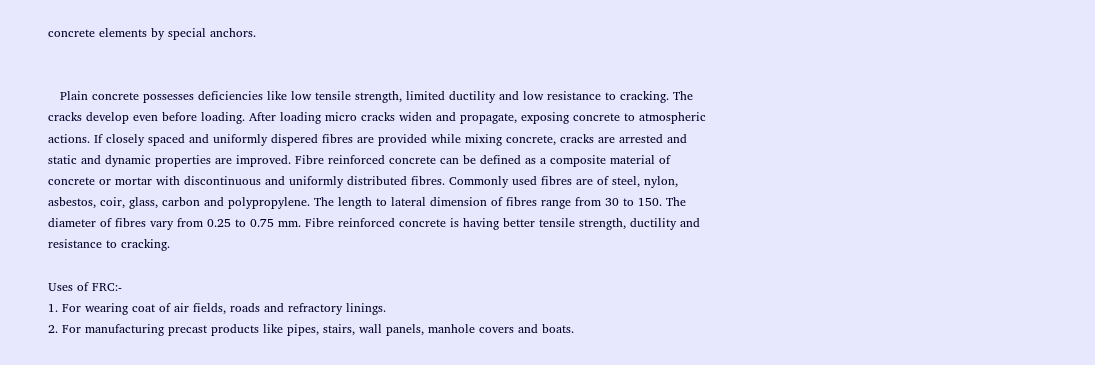concrete elements by special anchors.


   Plain concrete possesses deficiencies like low tensile strength, limited ductility and low resistance to cracking. The cracks develop even before loading. After loading micro cracks widen and propagate, exposing concrete to atmospheric actions. If closely spaced and uniformly dispered fibres are provided while mixing concrete, cracks are arrested and static and dynamic properties are improved. Fibre reinforced concrete can be defined as a composite material of concrete or mortar with discontinuous and uniformly distributed fibres. Commonly used fibres are of steel, nylon, asbestos, coir, glass, carbon and polypropylene. The length to lateral dimension of fibres range from 30 to 150. The diameter of fibres vary from 0.25 to 0.75 mm. Fibre reinforced concrete is having better tensile strength, ductility and resistance to cracking.

Uses of FRC:-
1. For wearing coat of air fields, roads and refractory linings.
2. For manufacturing precast products like pipes, stairs, wall panels, manhole covers and boats.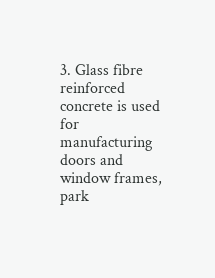3. Glass fibre reinforced concrete is used for manufacturing doors and window frames, park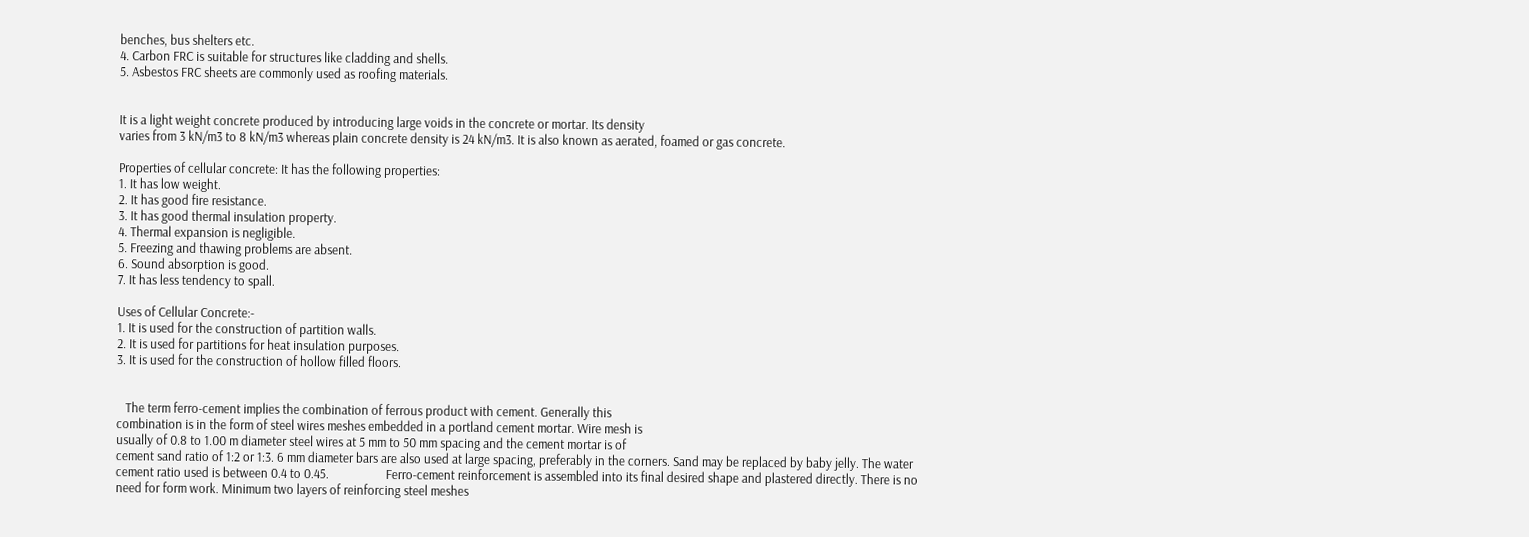benches, bus shelters etc.
4. Carbon FRC is suitable for structures like cladding and shells.
5. Asbestos FRC sheets are commonly used as roofing materials.


It is a light weight concrete produced by introducing large voids in the concrete or mortar. Its density
varies from 3 kN/m3 to 8 kN/m3 whereas plain concrete density is 24 kN/m3. It is also known as aerated, foamed or gas concrete.

Properties of cellular concrete: It has the following properties:
1. It has low weight.
2. It has good fire resistance.
3. It has good thermal insulation property.
4. Thermal expansion is negligible.
5. Freezing and thawing problems are absent.
6. Sound absorption is good.
7. It has less tendency to spall.

Uses of Cellular Concrete:-
1. It is used for the construction of partition walls.
2. It is used for partitions for heat insulation purposes.
3. It is used for the construction of hollow filled floors.


   The term ferro-cement implies the combination of ferrous product with cement. Generally this
combination is in the form of steel wires meshes embedded in a portland cement mortar. Wire mesh is
usually of 0.8 to 1.00 m diameter steel wires at 5 mm to 50 mm spacing and the cement mortar is of
cement sand ratio of 1:2 or 1:3. 6 mm diameter bars are also used at large spacing, preferably in the corners. Sand may be replaced by baby jelly. The water cement ratio used is between 0.4 to 0.45.                   Ferro-cement reinforcement is assembled into its final desired shape and plastered directly. There is no need for form work. Minimum two layers of reinforcing steel meshes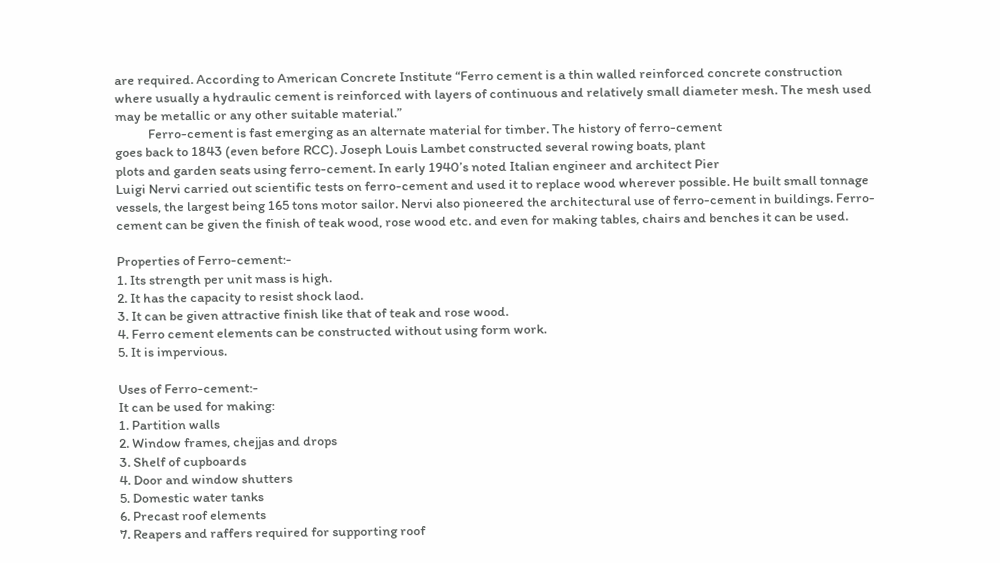are required. According to American Concrete Institute “Ferro cement is a thin walled reinforced concrete construction where usually a hydraulic cement is reinforced with layers of continuous and relatively small diameter mesh. The mesh used may be metallic or any other suitable material.”
           Ferro-cement is fast emerging as an alternate material for timber. The history of ferro-cement
goes back to 1843 (even before RCC). Joseph Louis Lambet constructed several rowing boats, plant
plots and garden seats using ferro-cement. In early 1940’s noted Italian engineer and architect Pier
Luigi Nervi carried out scientific tests on ferro-cement and used it to replace wood wherever possible. He built small tonnage vessels, the largest being 165 tons motor sailor. Nervi also pioneered the architectural use of ferro-cement in buildings. Ferro-cement can be given the finish of teak wood, rose wood etc. and even for making tables, chairs and benches it can be used.

Properties of Ferro-cement:-
1. Its strength per unit mass is high.
2. It has the capacity to resist shock laod.
3. It can be given attractive finish like that of teak and rose wood.
4. Ferro cement elements can be constructed without using form work.
5. It is impervious.

Uses of Ferro-cement:-
It can be used for making:
1. Partition walls
2. Window frames, chejjas and drops
3. Shelf of cupboards
4. Door and window shutters
5. Domestic water tanks
6. Precast roof elements
7. Reapers and raffers required for supporting roof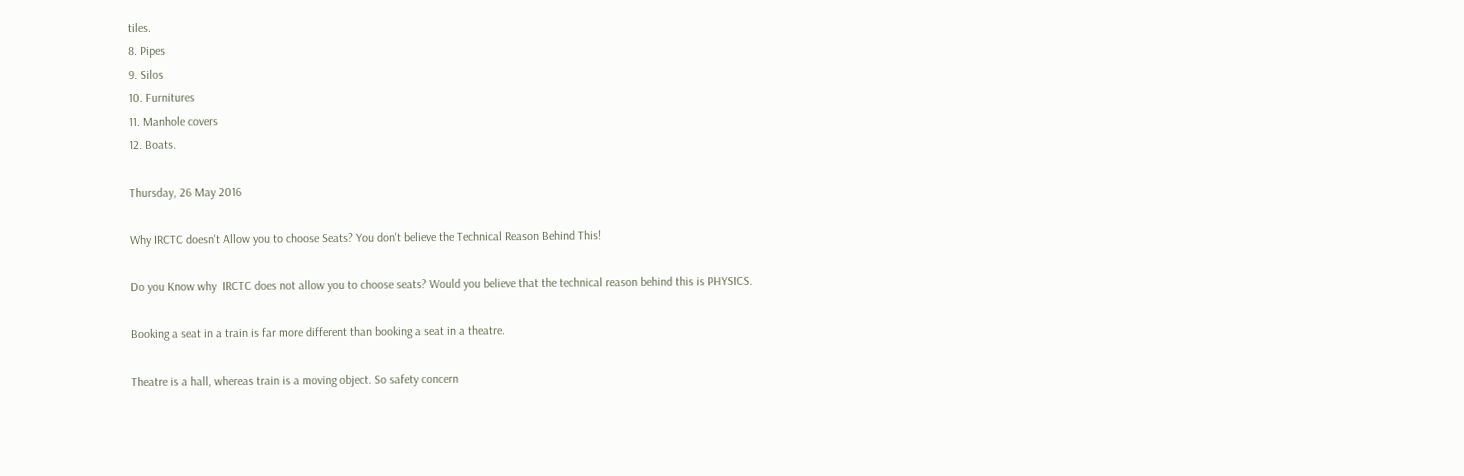tiles.
8. Pipes
9. Silos
10. Furnitures
11. Manhole covers
12. Boats.

Thursday, 26 May 2016

Why IRCTC doesn't Allow you to choose Seats? You don't believe the Technical Reason Behind This!

Do you Know why  IRCTC does not allow you to choose seats? Would you believe that the technical reason behind this is PHYSICS.

Booking a seat in a train is far more different than booking a seat in a theatre.

Theatre is a hall, whereas train is a moving object. So safety concern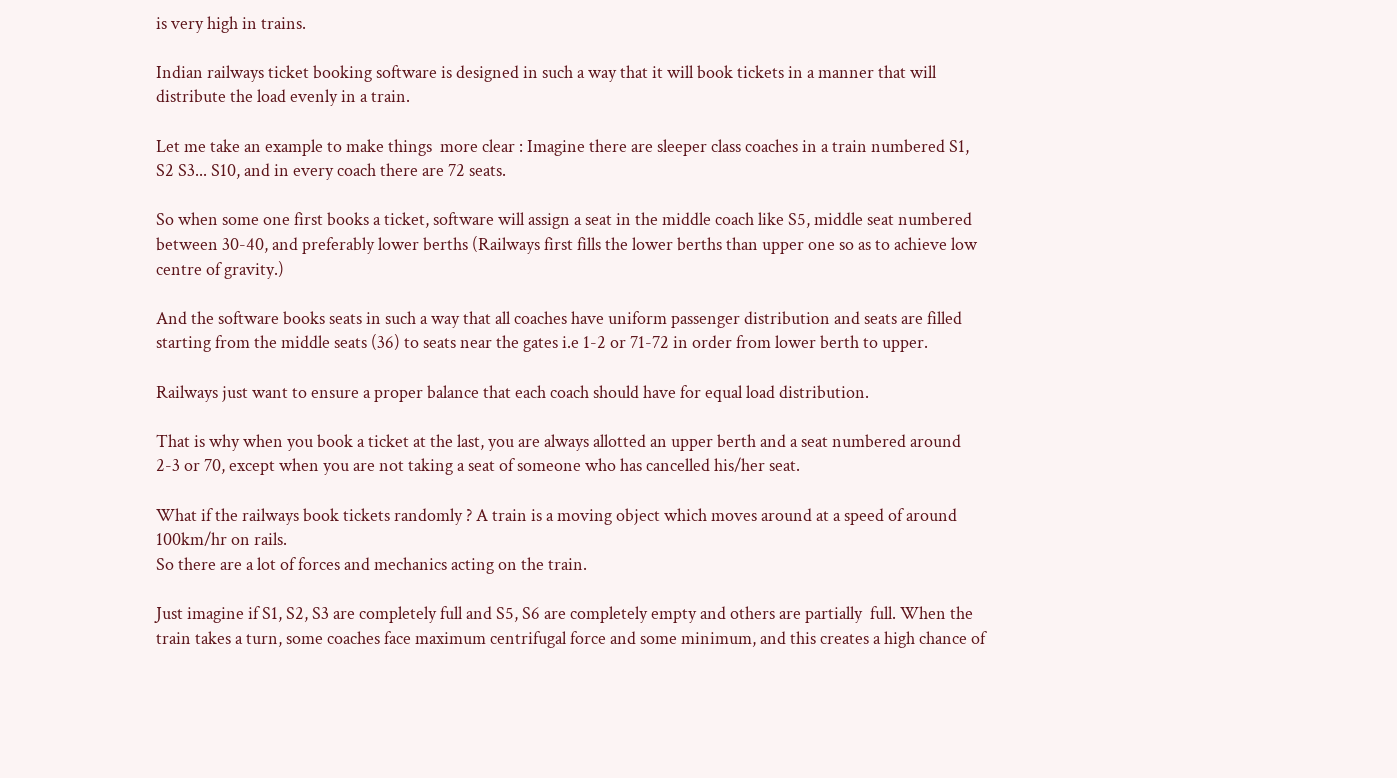is very high in trains.

Indian railways ticket booking software is designed in such a way that it will book tickets in a manner that will distribute the load evenly in a train.

Let me take an example to make things  more clear : Imagine there are sleeper class coaches in a train numbered S1, S2 S3... S10, and in every coach there are 72 seats.

So when some one first books a ticket, software will assign a seat in the middle coach like S5, middle seat numbered between 30-40, and preferably lower berths (Railways first fills the lower berths than upper one so as to achieve low centre of gravity.)

And the software books seats in such a way that all coaches have uniform passenger distribution and seats are filled starting from the middle seats (36) to seats near the gates i.e 1-2 or 71-72 in order from lower berth to upper.

Railways just want to ensure a proper balance that each coach should have for equal load distribution.

That is why when you book a ticket at the last, you are always allotted an upper berth and a seat numbered around 2-3 or 70, except when you are not taking a seat of someone who has cancelled his/her seat.

What if the railways book tickets randomly ? A train is a moving object which moves around at a speed of around 100km/hr on rails.
So there are a lot of forces and mechanics acting on the train.

Just imagine if S1, S2, S3 are completely full and S5, S6 are completely empty and others are partially  full. When the train takes a turn, some coaches face maximum centrifugal force and some minimum, and this creates a high chance of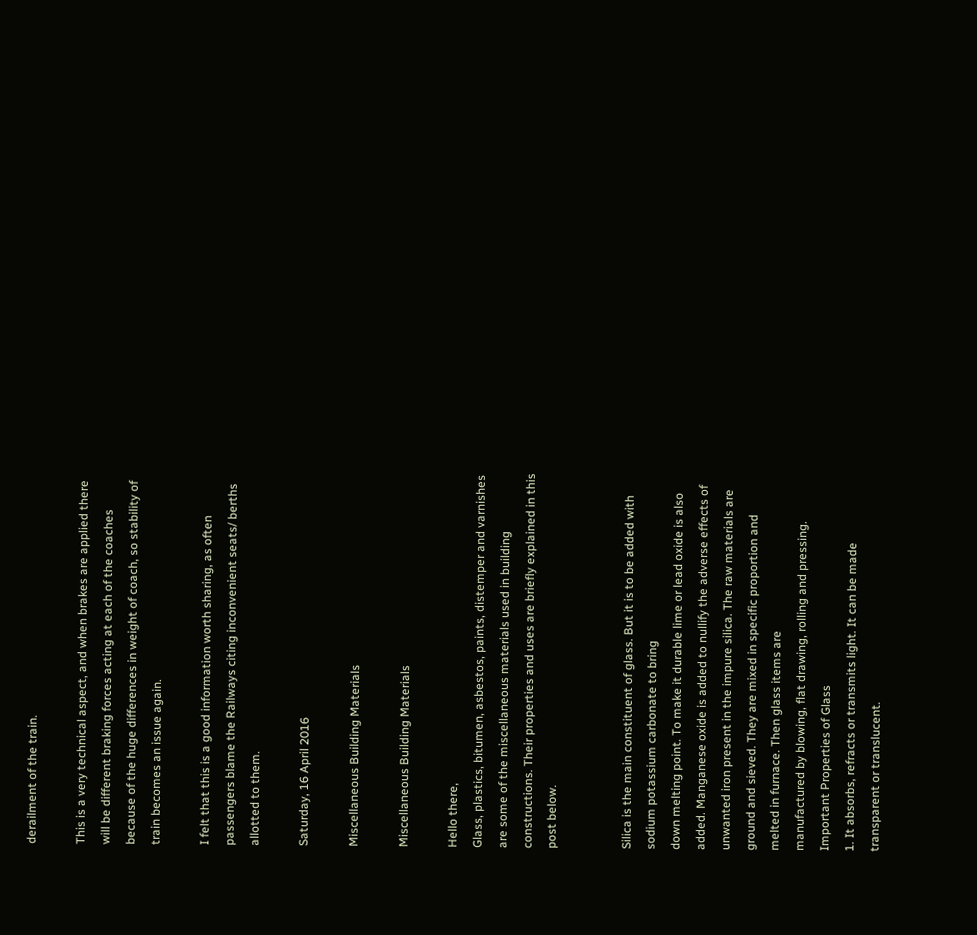derailment of the train.

This is a very technical aspect, and when brakes are applied there will be different braking forces acting at each of the coaches because of the huge differences in weight of coach, so stability of train becomes an issue again.

I felt that this is a good information worth sharing, as often passengers blame the Railways citing inconvenient seats/ berths allotted to them.

Saturday, 16 April 2016

Miscellaneous Building Materials

Miscellaneous Building Materials

Hello there,
Glass, plastics, bitumen, asbestos, paints, distemper and varnishes are some of the miscellaneous materials used in building constructions. Their properties and uses are briefly explained in this post below.


Silica is the main constituent of glass. But it is to be added with sodium potassium carbonate to bring
down melting point. To make it durable lime or lead oxide is also added. Manganese oxide is added to nullify the adverse effects of unwanted iron present in the impure silica. The raw materials are ground and sieved. They are mixed in specific proportion and melted in furnace. Then glass items are
manufactured by blowing, flat drawing, rolling and pressing.
Important Properties of Glass
1. It absorbs, refracts or transmits light. It can be made transparent or translucent.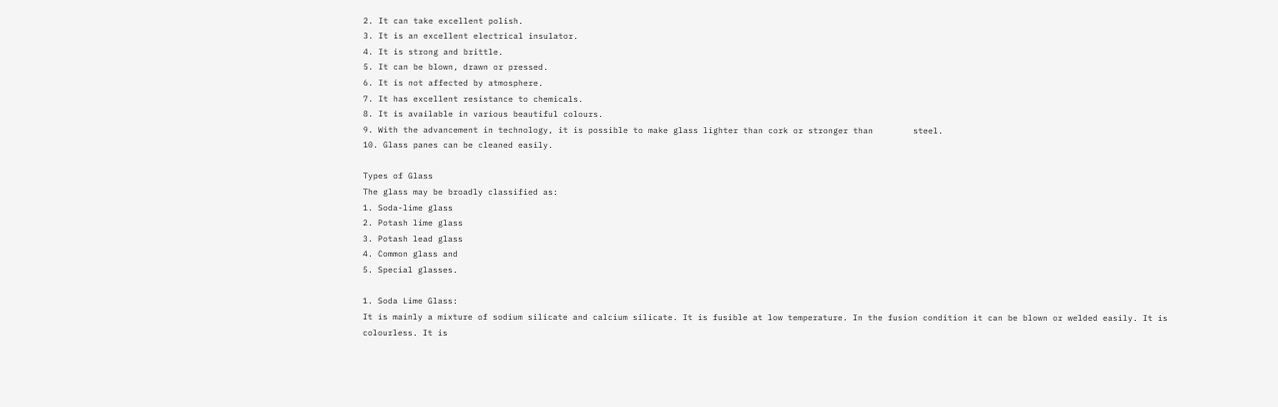2. It can take excellent polish.
3. It is an excellent electrical insulator.
4. It is strong and brittle.
5. It can be blown, drawn or pressed.
6. It is not affected by atmosphere.
7. It has excellent resistance to chemicals.
8. It is available in various beautiful colours.
9. With the advancement in technology, it is possible to make glass lighter than cork or stronger than        steel.
10. Glass panes can be cleaned easily.

Types of Glass
The glass may be broadly classified as:
1. Soda-lime glass
2. Potash lime glass
3. Potash lead glass
4. Common glass and
5. Special glasses.

1. Soda Lime Glass:
It is mainly a mixture of sodium silicate and calcium silicate. It is fusible at low temperature. In the fusion condition it can be blown or welded easily. It is colourless. It is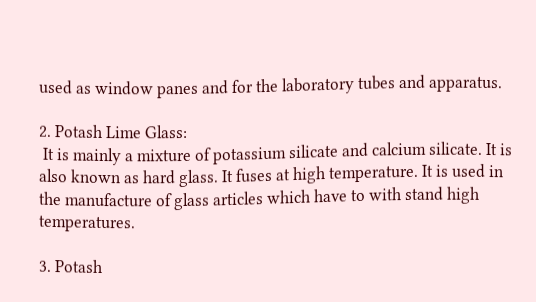used as window panes and for the laboratory tubes and apparatus.

2. Potash Lime Glass:
 It is mainly a mixture of potassium silicate and calcium silicate. It is also known as hard glass. It fuses at high temperature. It is used in the manufacture of glass articles which have to with stand high temperatures.

3. Potash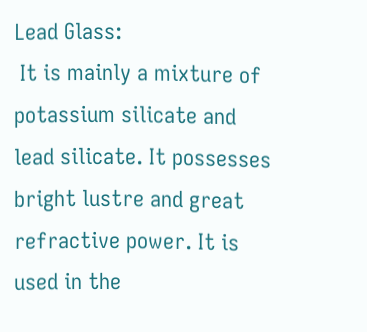Lead Glass:
 It is mainly a mixture of potassium silicate and lead silicate. It possesses bright lustre and great refractive power. It is used in the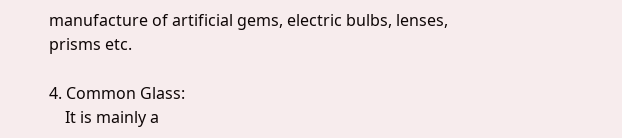manufacture of artificial gems, electric bulbs, lenses, prisms etc.

4. Common Glass:
    It is mainly a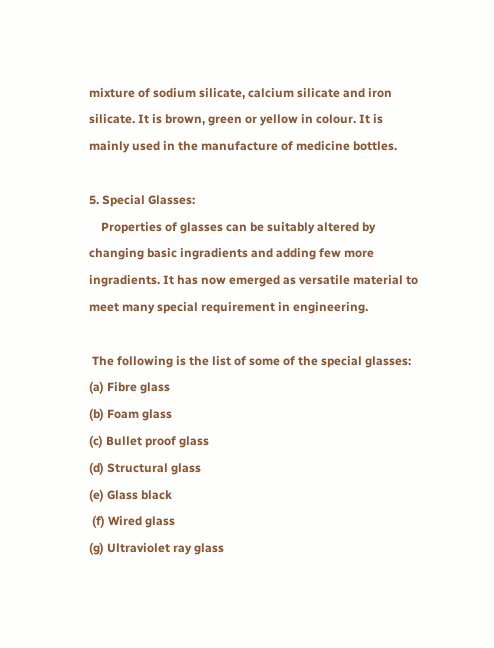mixture of sodium silicate, calcium silicate and iron silicate. It is brown, green or yellow in colour. It is mainly used in the manufacture of medicine bottles.

5. Special Glasses:
    Properties of glasses can be suitably altered by changing basic ingradients and adding few more ingradients. It has now emerged as versatile material to meet many special requirement in engineering.

 The following is the list of some of the special glasses:
(a) Fibre glass
(b) Foam glass
(c) Bullet proof glass
(d) Structural glass
(e) Glass black
 (f) Wired glass
(g) Ultraviolet ray glass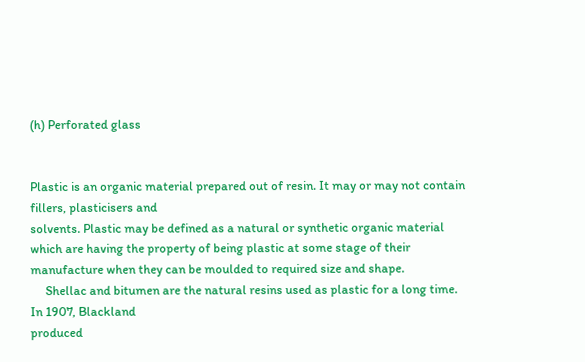(h) Perforated glass


Plastic is an organic material prepared out of resin. It may or may not contain fillers, plasticisers and
solvents. Plastic may be defined as a natural or synthetic organic material which are having the property of being plastic at some stage of their manufacture when they can be moulded to required size and shape.
     Shellac and bitumen are the natural resins used as plastic for a long time. In 1907, Blackland
produced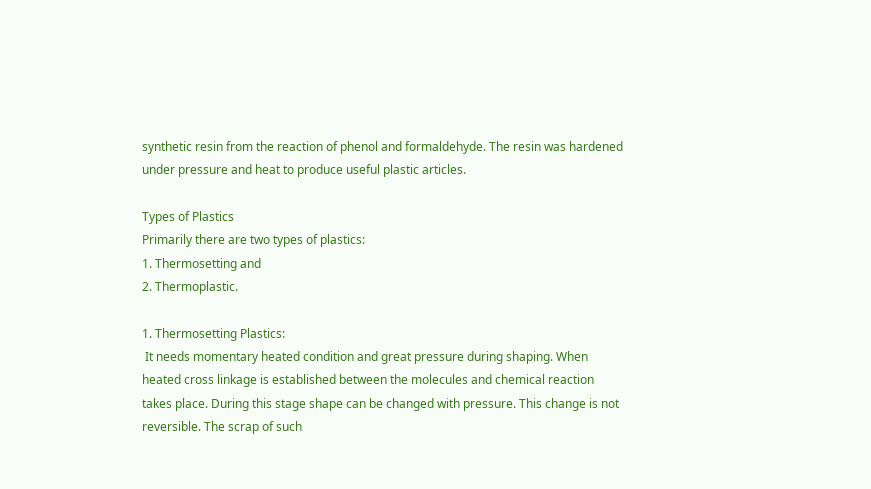synthetic resin from the reaction of phenol and formaldehyde. The resin was hardened under pressure and heat to produce useful plastic articles.

Types of Plastics
Primarily there are two types of plastics:
1. Thermosetting and
2. Thermoplastic.

1. Thermosetting Plastics:
 It needs momentary heated condition and great pressure during shaping. When heated cross linkage is established between the molecules and chemical reaction takes place. During this stage shape can be changed with pressure. This change is not reversible. The scrap of such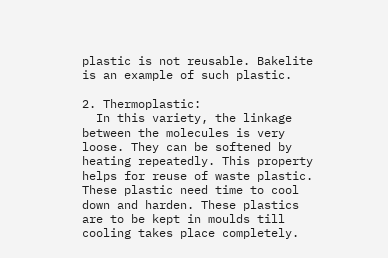plastic is not reusable. Bakelite is an example of such plastic.

2. Thermoplastic:
  In this variety, the linkage between the molecules is very loose. They can be softened by heating repeatedly. This property helps for reuse of waste plastic. These plastic need time to cool down and harden. These plastics are to be kept in moulds till cooling takes place completely.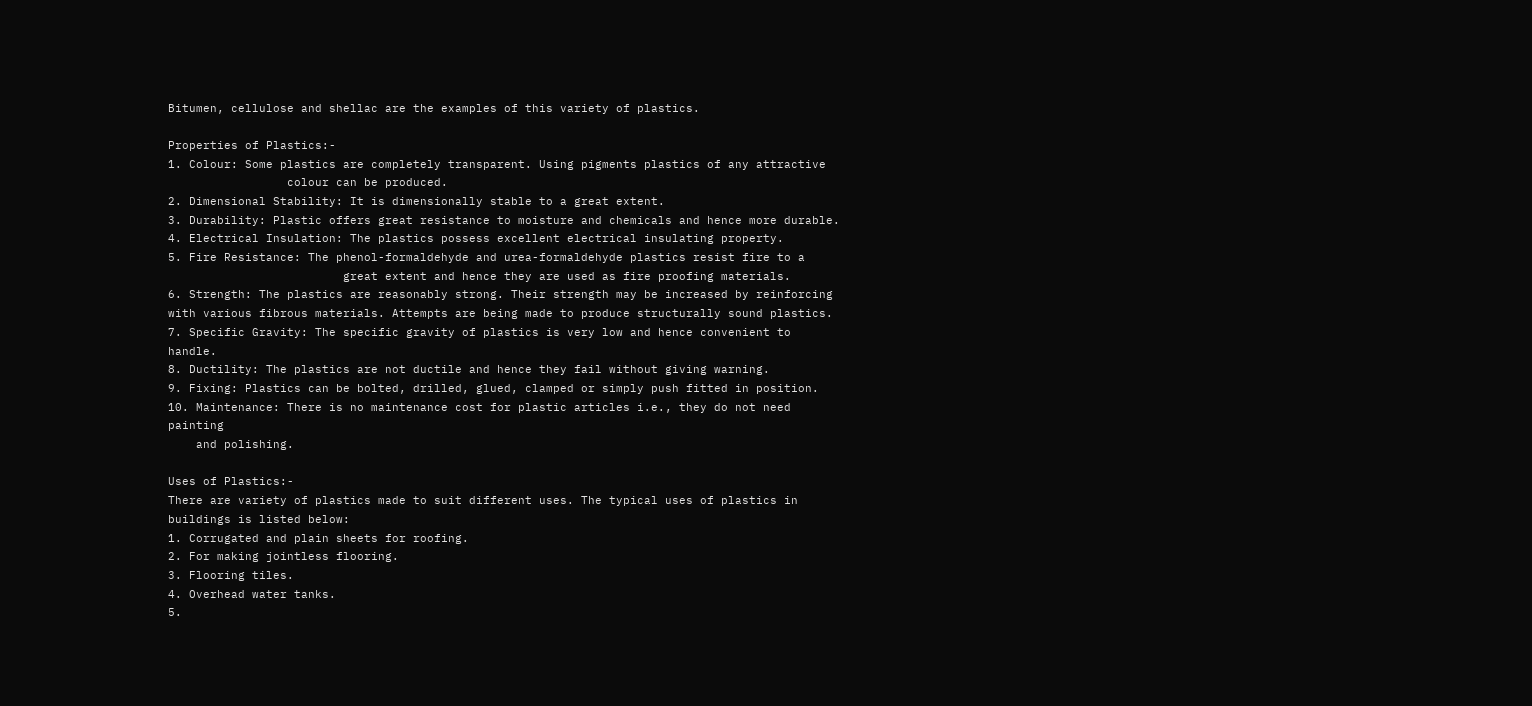Bitumen, cellulose and shellac are the examples of this variety of plastics.

Properties of Plastics:-
1. Colour: Some plastics are completely transparent. Using pigments plastics of any attractive
                 colour can be produced.
2. Dimensional Stability: It is dimensionally stable to a great extent.
3. Durability: Plastic offers great resistance to moisture and chemicals and hence more durable.
4. Electrical Insulation: The plastics possess excellent electrical insulating property.
5. Fire Resistance: The phenol-formaldehyde and urea-formaldehyde plastics resist fire to a
                         great extent and hence they are used as fire proofing materials.
6. Strength: The plastics are reasonably strong. Their strength may be increased by reinforcing
with various fibrous materials. Attempts are being made to produce structurally sound plastics.
7. Specific Gravity: The specific gravity of plastics is very low and hence convenient to handle.
8. Ductility: The plastics are not ductile and hence they fail without giving warning.
9. Fixing: Plastics can be bolted, drilled, glued, clamped or simply push fitted in position.
10. Maintenance: There is no maintenance cost for plastic articles i.e., they do not need painting
    and polishing.

Uses of Plastics:-
There are variety of plastics made to suit different uses. The typical uses of plastics in buildings is listed below:
1. Corrugated and plain sheets for roofing.
2. For making jointless flooring.
3. Flooring tiles.
4. Overhead water tanks.
5.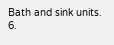Bath and sink units.
6.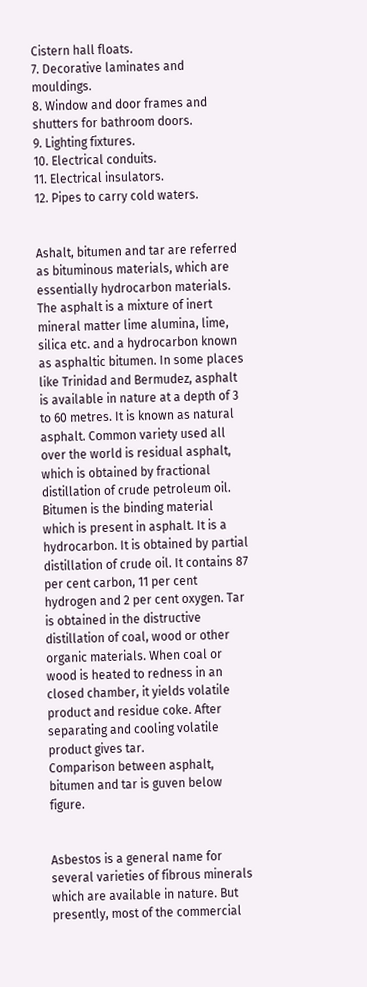Cistern hall floats.
7. Decorative laminates and mouldings.
8. Window and door frames and shutters for bathroom doors.
9. Lighting fixtures.
10. Electrical conduits.
11. Electrical insulators.
12. Pipes to carry cold waters.


Ashalt, bitumen and tar are referred as bituminous materials, which are essentially hydrocarbon materials. The asphalt is a mixture of inert mineral matter lime alumina, lime, silica etc. and a hydrocarbon known as asphaltic bitumen. In some places like Trinidad and Bermudez, asphalt is available in nature at a depth of 3 to 60 metres. It is known as natural asphalt. Common variety used all over the world is residual asphalt, which is obtained by fractional distillation of crude petroleum oil. Bitumen is the binding material which is present in asphalt. It is a hydrocarbon. It is obtained by partial distillation of crude oil. It contains 87 per cent carbon, 11 per cent hydrogen and 2 per cent oxygen. Tar is obtained in the distructive distillation of coal, wood or other organic materials. When coal or wood is heated to redness in an closed chamber, it yields volatile product and residue coke. After separating and cooling volatile product gives tar.
Comparison between asphalt, bitumen and tar is guven below figure.


Asbestos is a general name for several varieties of fibrous minerals which are available in nature. But
presently, most of the commercial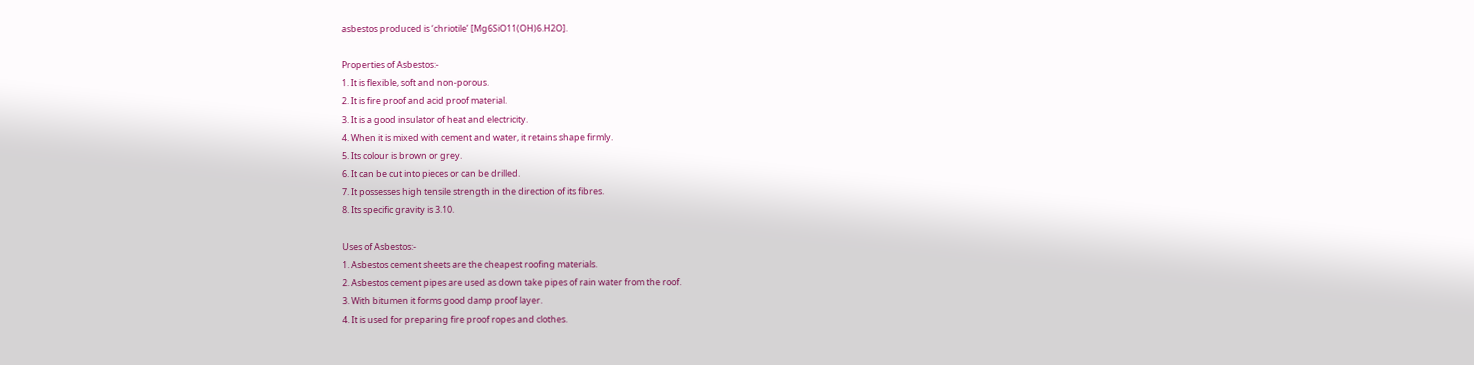asbestos produced is ‘chriotile’ [Mg6SiO11(OH)6.H2O].

Properties of Asbestos:-
1. It is flexible, soft and non-porous.
2. It is fire proof and acid proof material.
3. It is a good insulator of heat and electricity.
4. When it is mixed with cement and water, it retains shape firmly.
5. Its colour is brown or grey.
6. It can be cut into pieces or can be drilled.
7. It possesses high tensile strength in the direction of its fibres.
8. Its specific gravity is 3.10.

Uses of Asbestos:-
1. Asbestos cement sheets are the cheapest roofing materials.
2. Asbestos cement pipes are used as down take pipes of rain water from the roof.
3. With bitumen it forms good damp proof layer.
4. It is used for preparing fire proof ropes and clothes.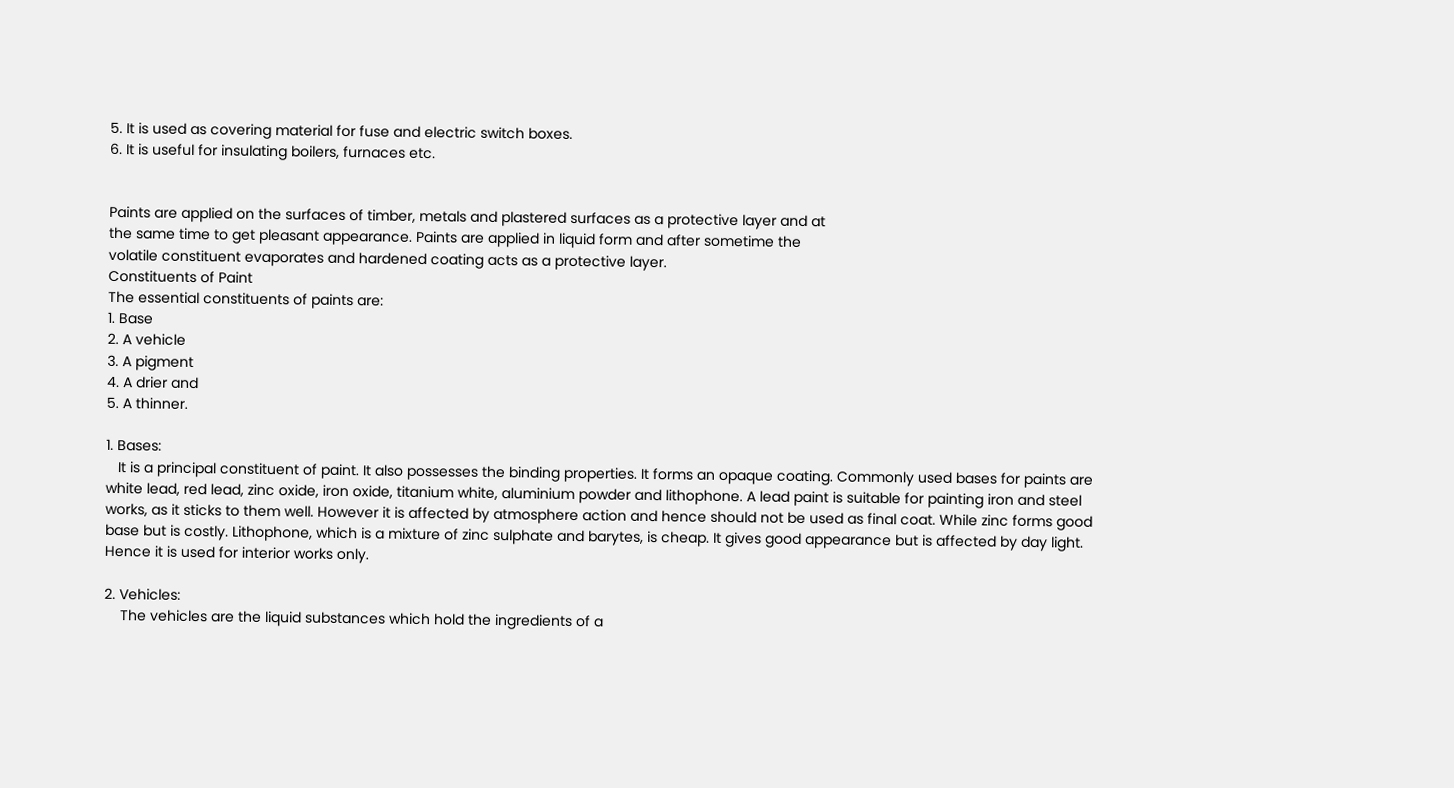5. It is used as covering material for fuse and electric switch boxes.
6. It is useful for insulating boilers, furnaces etc.


Paints are applied on the surfaces of timber, metals and plastered surfaces as a protective layer and at
the same time to get pleasant appearance. Paints are applied in liquid form and after sometime the
volatile constituent evaporates and hardened coating acts as a protective layer.
Constituents of Paint
The essential constituents of paints are:
1. Base
2. A vehicle
3. A pigment
4. A drier and
5. A thinner.

1. Bases:
   It is a principal constituent of paint. It also possesses the binding properties. It forms an opaque coating. Commonly used bases for paints are white lead, red lead, zinc oxide, iron oxide, titanium white, aluminium powder and lithophone. A lead paint is suitable for painting iron and steel works, as it sticks to them well. However it is affected by atmosphere action and hence should not be used as final coat. While zinc forms good base but is costly. Lithophone, which is a mixture of zinc sulphate and barytes, is cheap. It gives good appearance but is affected by day light. Hence it is used for interior works only.

2. Vehicles:
    The vehicles are the liquid substances which hold the ingredients of a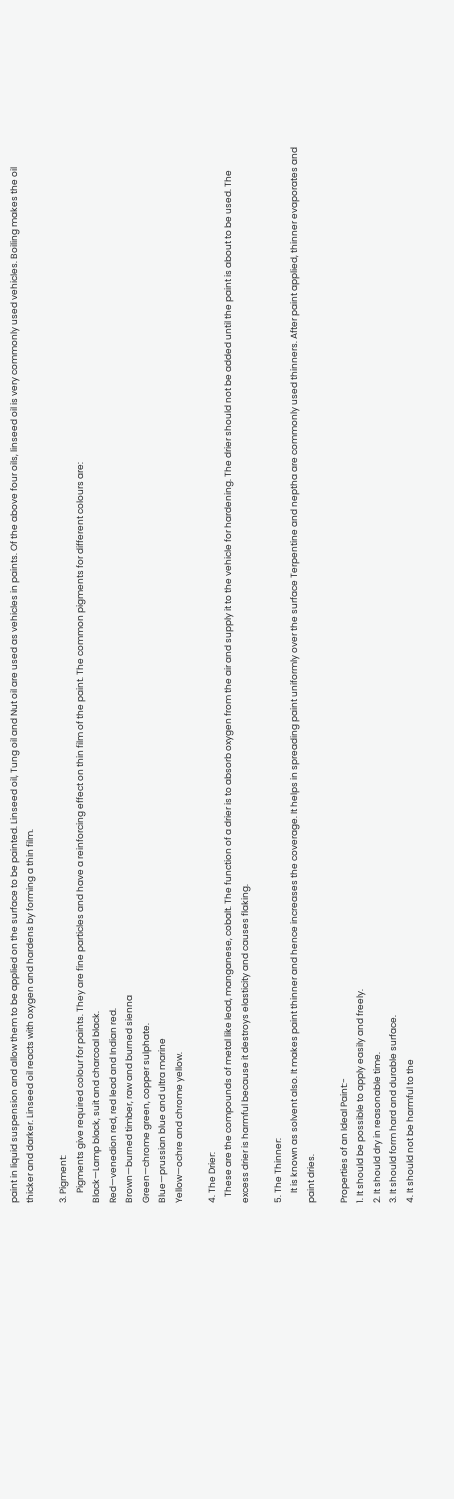paint in liquid suspension and allow them to be applied on the surface to be painted. Linseed oil, Tung oil and Nut oil are used as vehicles in paints. Of the above four oils, linseed oil is very commonly used vehicles. Boiling makes the oil thicker and darker. Linseed oil reacts with oxygen and hardens by forming a thin film.

3. Pigment:
     Pigments give required colour for paints. They are fine particles and have a reinforcing effect on thin film of the paint. The common pigments for different colours are:
Black—Lamp black, suit and charcoal black.
Red—venedion red, red lead and Indian red.
Brown—burned timber, raw and burned sienna
Green—chrome green, copper sulphate.
Blue—prussian blue and ultra marine
Yellow—ochre and chrome yellow.

4. The Drier:
   These are the compounds of metal like lead, manganese, cobalt. The function of a drier is to absorb oxygen from the air and supply it to the vehicle for hardening. The drier should not be added until the paint is about to be used. The excess drier is harmful because it destroys elasticity and causes flaking.

5. The Thinner:
     It is known as solvent also. It makes paint thinner and hence increases the coverage. It helps in spreading paint uniformly over the surface Terpentine and neptha are commonly used thinners. After paint applied, thinner evaporates and paint dries.

Properties of an Ideal Paint:-
1. It should be possible to apply easily and freely.
2. It should dry in reasonable time.
3. It should form hard and durable surface.
4. It should not be harmful to the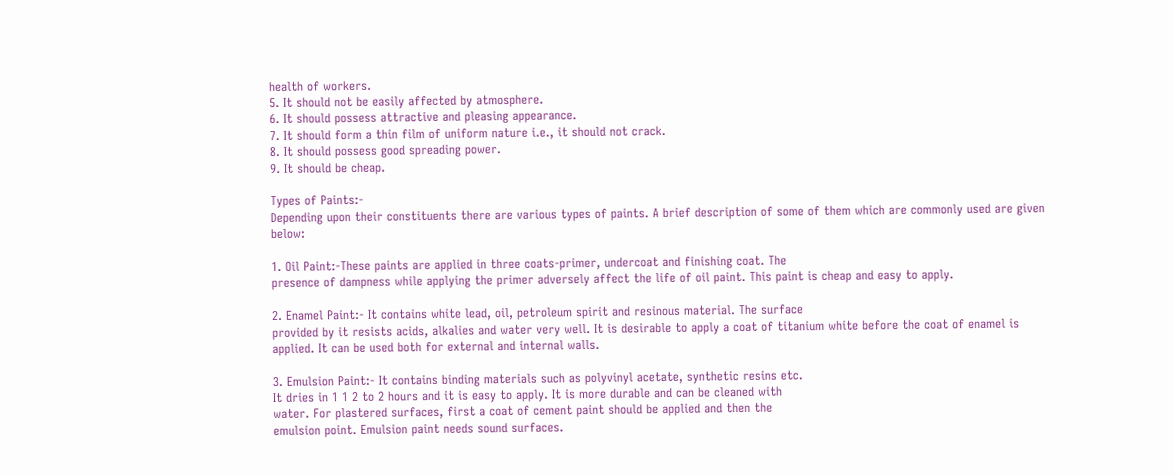health of workers.
5. It should not be easily affected by atmosphere.
6. It should possess attractive and pleasing appearance.
7. It should form a thin film of uniform nature i.e., it should not crack.
8. It should possess good spreading power.
9. It should be cheap.

Types of Paints:-
Depending upon their constituents there are various types of paints. A brief description of some of them which are commonly used are given below:

1. Oil Paint:-These paints are applied in three coats-primer, undercoat and finishing coat. The
presence of dampness while applying the primer adversely affect the life of oil paint. This paint is cheap and easy to apply.

2. Enamel Paint:- It contains white lead, oil, petroleum spirit and resinous material. The surface
provided by it resists acids, alkalies and water very well. It is desirable to apply a coat of titanium white before the coat of enamel is applied. It can be used both for external and internal walls.

3. Emulsion Paint:- It contains binding materials such as polyvinyl acetate, synthetic resins etc.
It dries in 1 1 2 to 2 hours and it is easy to apply. It is more durable and can be cleaned with
water. For plastered surfaces, first a coat of cement paint should be applied and then the
emulsion point. Emulsion paint needs sound surfaces.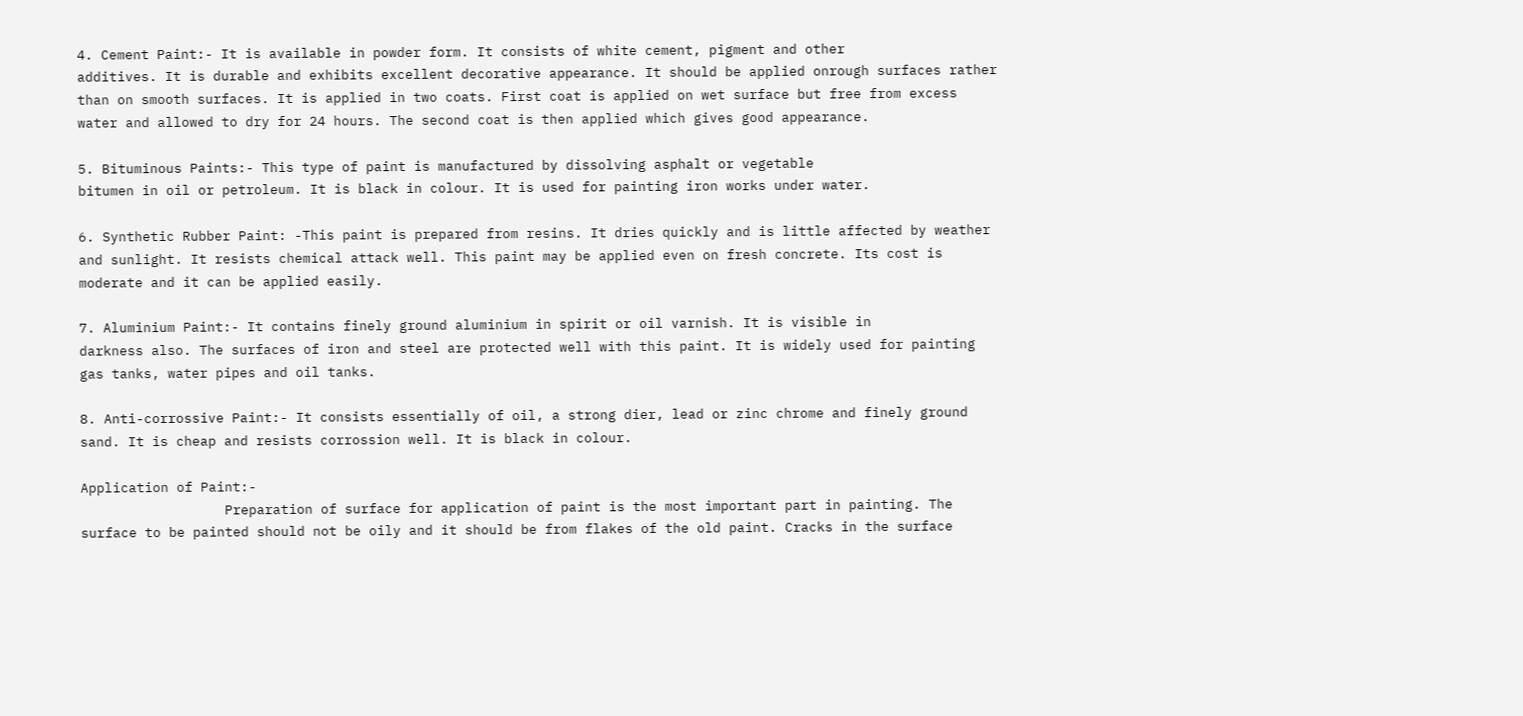4. Cement Paint:- It is available in powder form. It consists of white cement, pigment and other
additives. It is durable and exhibits excellent decorative appearance. It should be applied onrough surfaces rather than on smooth surfaces. It is applied in two coats. First coat is applied on wet surface but free from excess water and allowed to dry for 24 hours. The second coat is then applied which gives good appearance.

5. Bituminous Paints:- This type of paint is manufactured by dissolving asphalt or vegetable
bitumen in oil or petroleum. It is black in colour. It is used for painting iron works under water.

6. Synthetic Rubber Paint: -This paint is prepared from resins. It dries quickly and is little affected by weather and sunlight. It resists chemical attack well. This paint may be applied even on fresh concrete. Its cost is moderate and it can be applied easily.

7. Aluminium Paint:- It contains finely ground aluminium in spirit or oil varnish. It is visible in
darkness also. The surfaces of iron and steel are protected well with this paint. It is widely used for painting gas tanks, water pipes and oil tanks.

8. Anti-corrossive Paint:- It consists essentially of oil, a strong dier, lead or zinc chrome and finely ground sand. It is cheap and resists corrossion well. It is black in colour.

Application of Paint:-
                  Preparation of surface for application of paint is the most important part in painting. The surface to be painted should not be oily and it should be from flakes of the old paint. Cracks in the surface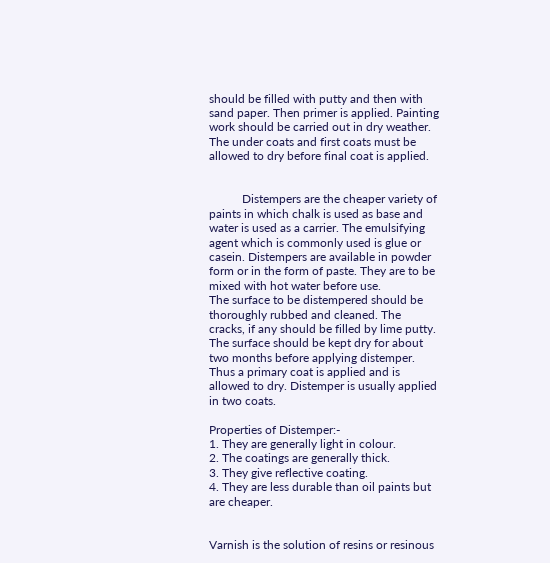should be filled with putty and then with sand paper. Then primer is applied. Painting work should be carried out in dry weather. The under coats and first coats must be allowed to dry before final coat is applied.


           Distempers are the cheaper variety of paints in which chalk is used as base and water is used as a carrier. The emulsifying agent which is commonly used is glue or casein. Distempers are available in powder form or in the form of paste. They are to be mixed with hot water before use.
The surface to be distempered should be thoroughly rubbed and cleaned. The cracks, if any should be filled by lime putty. The surface should be kept dry for about two months before applying distemper. Thus a primary coat is applied and is allowed to dry. Distemper is usually applied in two coats.

Properties of Distemper:-
1. They are generally light in colour.
2. The coatings are generally thick.
3. They give reflective coating.
4. They are less durable than oil paints but are cheaper.


Varnish is the solution of resins or resinous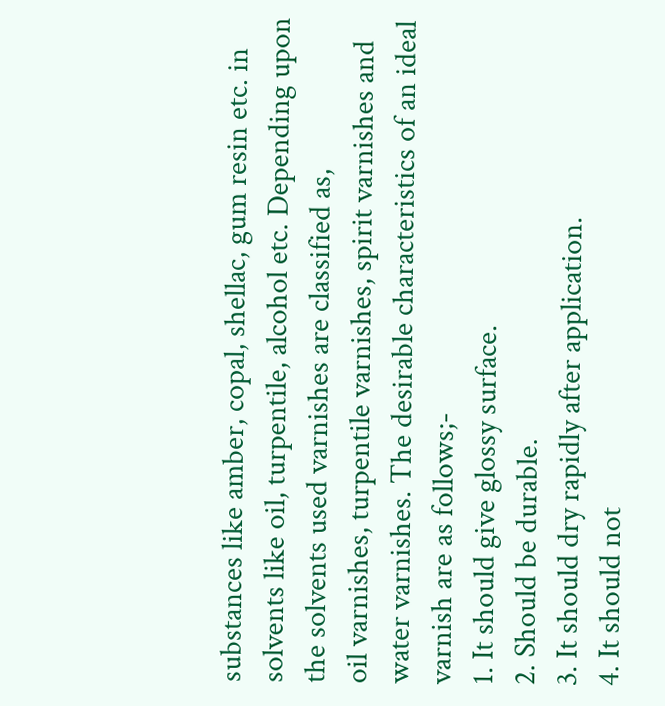substances like amber, copal, shellac, gum resin etc. in
solvents like oil, turpentile, alcohol etc. Depending upon the solvents used varnishes are classified as,
oil varnishes, turpentile varnishes, spirit varnishes and water varnishes. The desirable characteristics of an ideal varnish are as follows;-
1. It should give glossy surface.
2. Should be durable.
3. It should dry rapidly after application.
4. It should not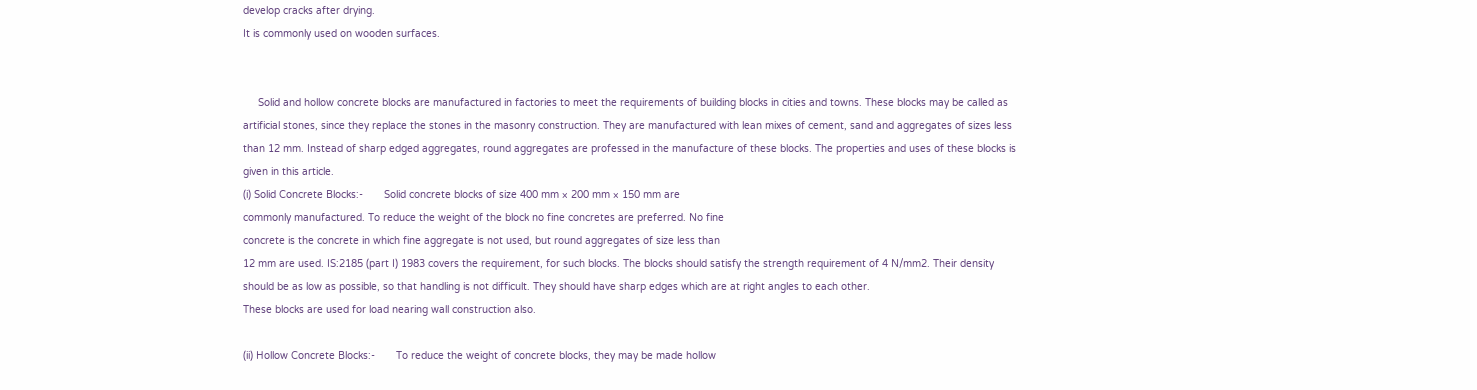develop cracks after drying.
It is commonly used on wooden surfaces.


     Solid and hollow concrete blocks are manufactured in factories to meet the requirements of building blocks in cities and towns. These blocks may be called as artificial stones, since they replace the stones in the masonry construction. They are manufactured with lean mixes of cement, sand and aggregates of sizes less than 12 mm. Instead of sharp edged aggregates, round aggregates are professed in the manufacture of these blocks. The properties and uses of these blocks is given in this article.
(i) Solid Concrete Blocks:-       Solid concrete blocks of size 400 mm × 200 mm × 150 mm are
commonly manufactured. To reduce the weight of the block no fine concretes are preferred. No fine
concrete is the concrete in which fine aggregate is not used, but round aggregates of size less than
12 mm are used. IS:2185 (part I) 1983 covers the requirement, for such blocks. The blocks should satisfy the strength requirement of 4 N/mm2. Their density should be as low as possible, so that handling is not difficult. They should have sharp edges which are at right angles to each other.
These blocks are used for load nearing wall construction also.

(ii) Hollow Concrete Blocks:-       To reduce the weight of concrete blocks, they may be made hollow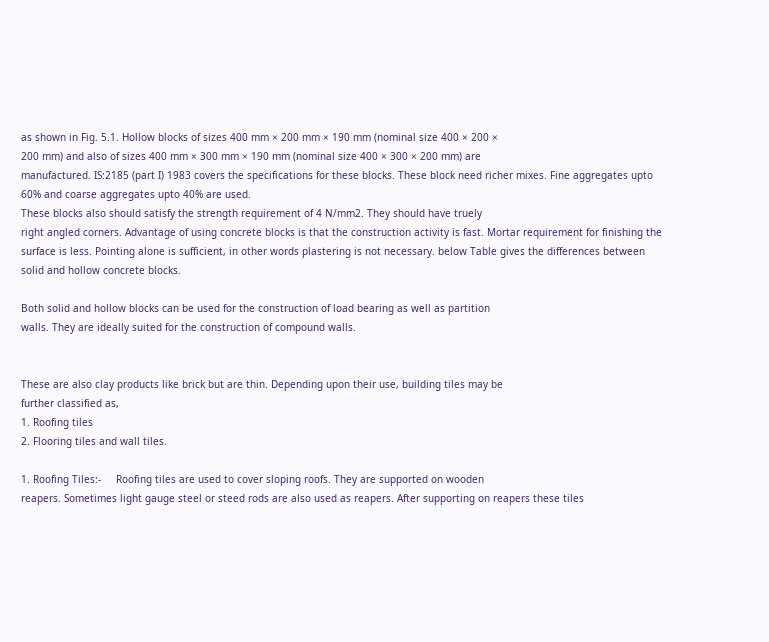as shown in Fig. 5.1. Hollow blocks of sizes 400 mm × 200 mm × 190 mm (nominal size 400 × 200 ×
200 mm) and also of sizes 400 mm × 300 mm × 190 mm (nominal size 400 × 300 × 200 mm) are
manufactured. IS:2185 (part I) 1983 covers the specifications for these blocks. These block need richer mixes. Fine aggregates upto 60% and coarse aggregates upto 40% are used.
These blocks also should satisfy the strength requirement of 4 N/mm2. They should have truely
right angled corners. Advantage of using concrete blocks is that the construction activity is fast. Mortar requirement for finishing the surface is less. Pointing alone is sufficient, in other words plastering is not necessary. below Table gives the differences between solid and hollow concrete blocks.

Both solid and hollow blocks can be used for the construction of load bearing as well as partition
walls. They are ideally suited for the construction of compound walls.


These are also clay products like brick but are thin. Depending upon their use, building tiles may be
further classified as,
1. Roofing tiles
2. Flooring tiles and wall tiles.

1. Roofing Tiles:-     Roofing tiles are used to cover sloping roofs. They are supported on wooden
reapers. Sometimes light gauge steel or steed rods are also used as reapers. After supporting on reapers these tiles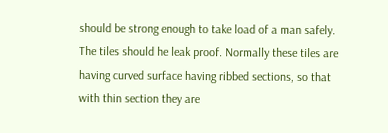should be strong enough to take load of a man safely. The tiles should he leak proof. Normally these tiles are having curved surface having ribbed sections, so that with thin section they are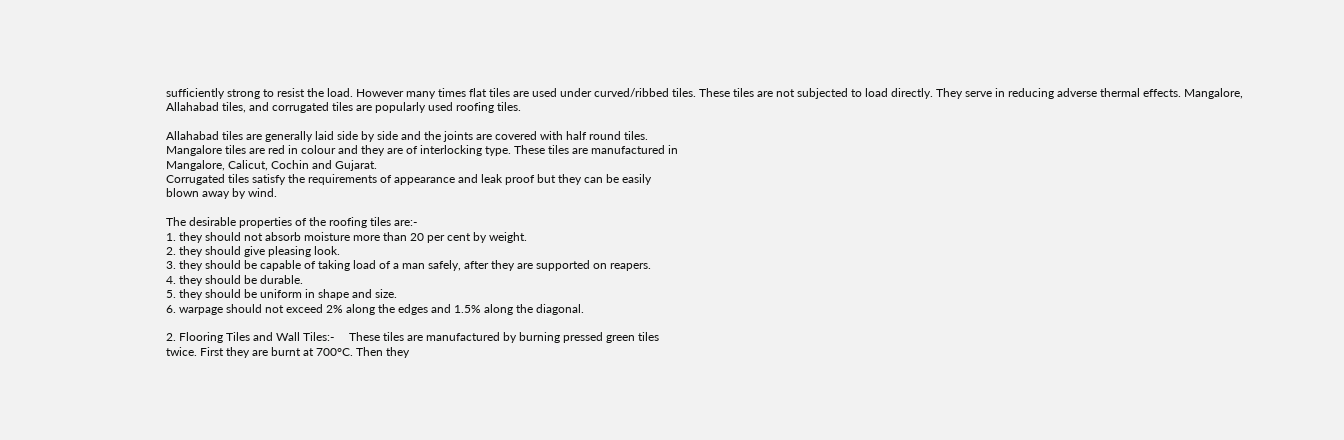sufficiently strong to resist the load. However many times flat tiles are used under curved/ribbed tiles. These tiles are not subjected to load directly. They serve in reducing adverse thermal effects. Mangalore, Allahabad tiles, and corrugated tiles are popularly used roofing tiles.

Allahabad tiles are generally laid side by side and the joints are covered with half round tiles.
Mangalore tiles are red in colour and they are of interlocking type. These tiles are manufactured in
Mangalore, Calicut, Cochin and Gujarat.
Corrugated tiles satisfy the requirements of appearance and leak proof but they can be easily
blown away by wind.

The desirable properties of the roofing tiles are:-
1. they should not absorb moisture more than 20 per cent by weight.
2. they should give pleasing look.
3. they should be capable of taking load of a man safely, after they are supported on reapers.
4. they should be durable.
5. they should be uniform in shape and size.
6. warpage should not exceed 2% along the edges and 1.5% along the diagonal.

2. Flooring Tiles and Wall Tiles:-     These tiles are manufactured by burning pressed green tiles
twice. First they are burnt at 700°C. Then they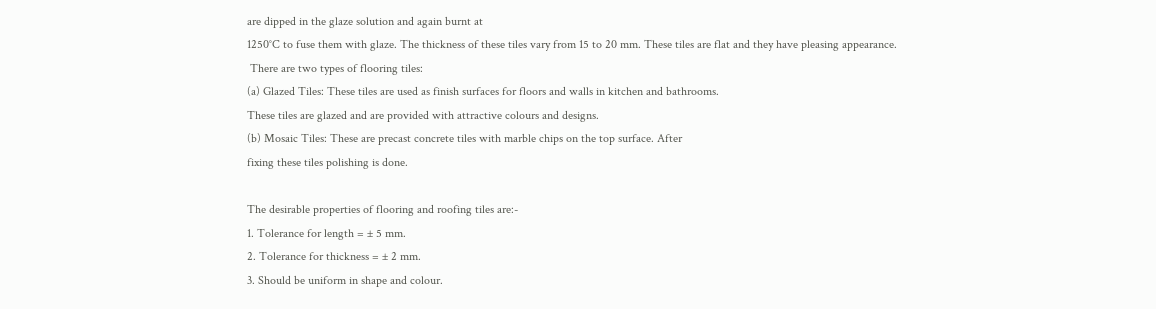are dipped in the glaze solution and again burnt at
1250°C to fuse them with glaze. The thickness of these tiles vary from 15 to 20 mm. These tiles are flat and they have pleasing appearance.
 There are two types of flooring tiles:
(a) Glazed Tiles: These tiles are used as finish surfaces for floors and walls in kitchen and bathrooms.
These tiles are glazed and are provided with attractive colours and designs.
(b) Mosaic Tiles: These are precast concrete tiles with marble chips on the top surface. After
fixing these tiles polishing is done.

The desirable properties of flooring and roofing tiles are:-
1. Tolerance for length = ± 5 mm.
2. Tolerance for thickness = ± 2 mm.
3. Should be uniform in shape and colour.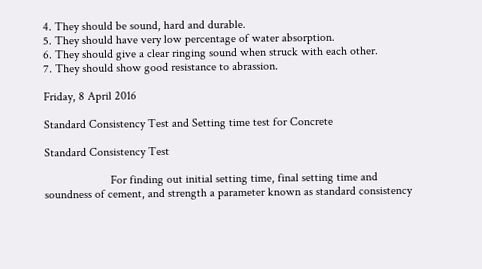4. They should be sound, hard and durable.
5. They should have very low percentage of water absorption.
6. They should give a clear ringing sound when struck with each other.
7. They should show good resistance to abrassion.

Friday, 8 April 2016

Standard Consistency Test and Setting time test for Concrete

Standard Consistency Test

                      For finding out initial setting time, final setting time and soundness of cement, and strength a parameter known as standard consistency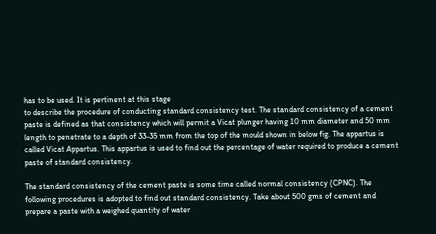has to be used. It is pertinent at this stage
to describe the procedure of conducting standard consistency test. The standard consistency of a cement paste is defined as that consistency which will permit a Vicat plunger having 10 mm diameter and 50 mm length to penetrate to a depth of 33-35 mm from the top of the mould shown in below fig. The appartus is called Vicat Appartus. This appartus is used to find out the percentage of water required to produce a cement paste of standard consistency.

The standard consistency of the cement paste is some time called normal consistency (CPNC). The following procedures is adopted to find out standard consistency. Take about 500 gms of cement and prepare a paste with a weighed quantity of water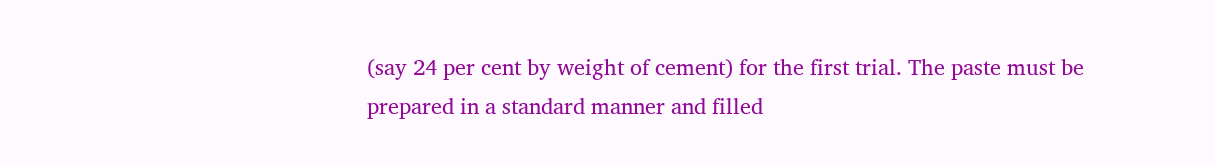(say 24 per cent by weight of cement) for the first trial. The paste must be prepared in a standard manner and filled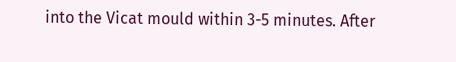into the Vicat mould within 3-5 minutes. After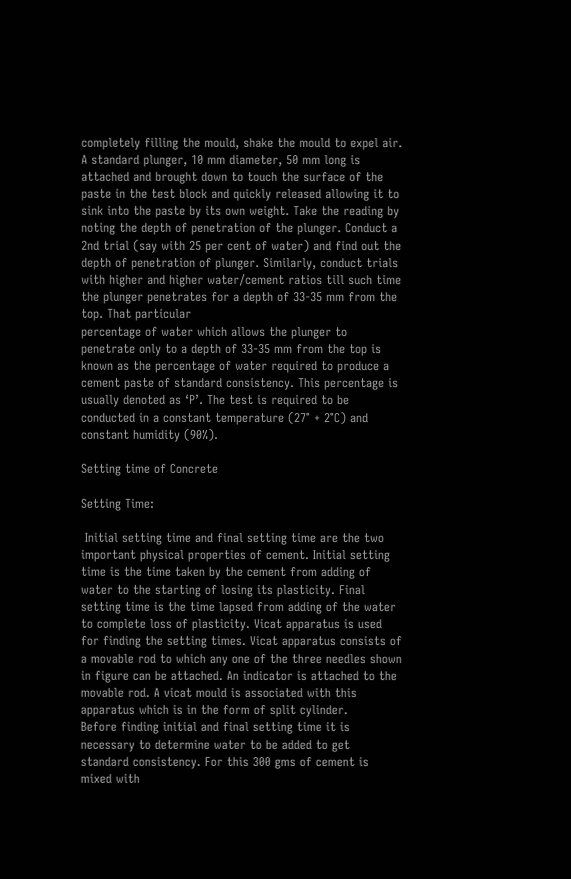completely filling the mould, shake the mould to expel air. A standard plunger, 10 mm diameter, 50 mm long is attached and brought down to touch the surface of the paste in the test block and quickly released allowing it to sink into the paste by its own weight. Take the reading by noting the depth of penetration of the plunger. Conduct a 2nd trial (say with 25 per cent of water) and find out the depth of penetration of plunger. Similarly, conduct trials with higher and higher water/cement ratios till such time the plunger penetrates for a depth of 33-35 mm from the top. That particular
percentage of water which allows the plunger to penetrate only to a depth of 33-35 mm from the top is known as the percentage of water required to produce a cement paste of standard consistency. This percentage is usually denoted as ‘P’. The test is required to be conducted in a constant temperature (27° + 2°C) and constant humidity (90%).

Setting time of Concrete

Setting Time:

 Initial setting time and final setting time are the two important physical properties of cement. Initial setting time is the time taken by the cement from adding of water to the starting of losing its plasticity. Final setting time is the time lapsed from adding of the water to complete loss of plasticity. Vicat apparatus is used for finding the setting times. Vicat apparatus consists of a movable rod to which any one of the three needles shown in figure can be attached. An indicator is attached to the movable rod. A vicat mould is associated with this apparatus which is in the form of split cylinder.
Before finding initial and final setting time it is necessary to determine water to be added to get
standard consistency. For this 300 gms of cement is mixed with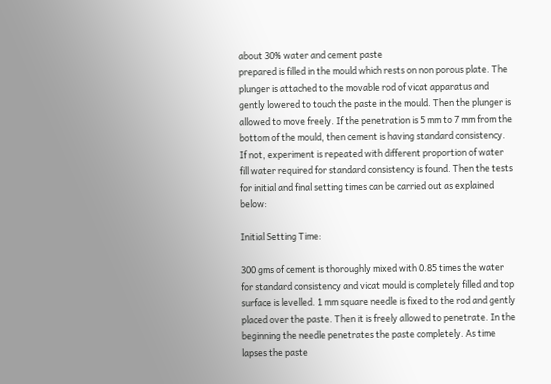about 30% water and cement paste
prepared is filled in the mould which rests on non porous plate. The plunger is attached to the movable rod of vicat apparatus and gently lowered to touch the paste in the mould. Then the plunger is allowed to move freely. If the penetration is 5 mm to 7 mm from the bottom of the mould, then cement is having standard consistency. If not, experiment is repeated with different proportion of water fill water required for standard consistency is found. Then the tests for initial and final setting times can be carried out as explained below:

Initial Setting Time:

300 gms of cement is thoroughly mixed with 0.85 times the water for standard consistency and vicat mould is completely filled and top surface is levelled. 1 mm square needle is fixed to the rod and gently placed over the paste. Then it is freely allowed to penetrate. In the beginning the needle penetrates the paste completely. As time lapses the paste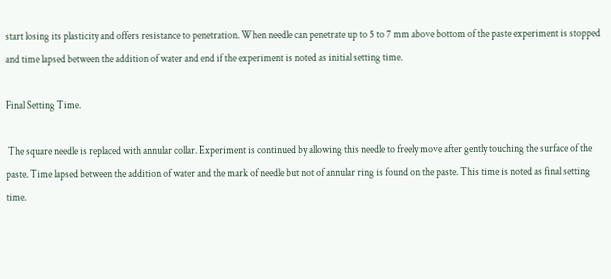start losing its plasticity and offers resistance to penetration. When needle can penetrate up to 5 to 7 mm above bottom of the paste experiment is stopped and time lapsed between the addition of water and end if the experiment is noted as initial setting time.

Final Setting Time.

 The square needle is replaced with annular collar. Experiment is continued by allowing this needle to freely move after gently touching the surface of the paste. Time lapsed between the addition of water and the mark of needle but not of annular ring is found on the paste. This time is noted as final setting time.